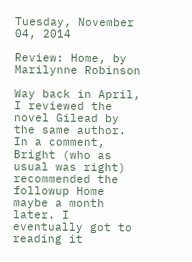Tuesday, November 04, 2014

Review: Home, by Marilynne Robinson

Way back in April, I reviewed the novel Gilead by the same author. In a comment, Bright (who as usual was right) recommended the followup Home maybe a month later. I eventually got to reading it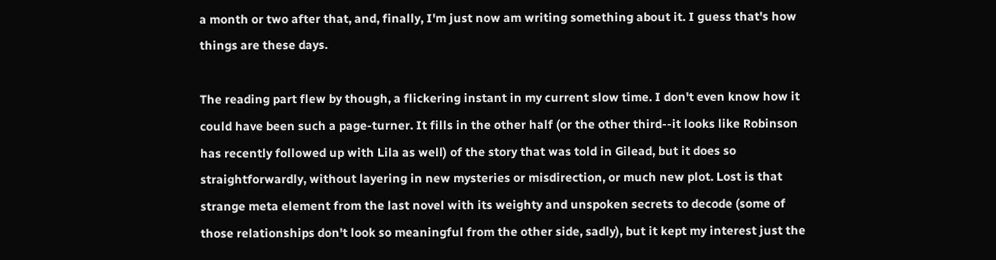a month or two after that, and, finally, I'm just now am writing something about it. I guess that's how things are these days.

The reading part flew by though, a flickering instant in my current slow time. I don't even know how it could have been such a page-turner. It fills in the other half (or the other third--it looks like Robinson has recently followed up with Lila as well) of the story that was told in Gilead, but it does so straightforwardly, without layering in new mysteries or misdirection, or much new plot. Lost is that strange meta element from the last novel with its weighty and unspoken secrets to decode (some of those relationships don't look so meaningful from the other side, sadly), but it kept my interest just the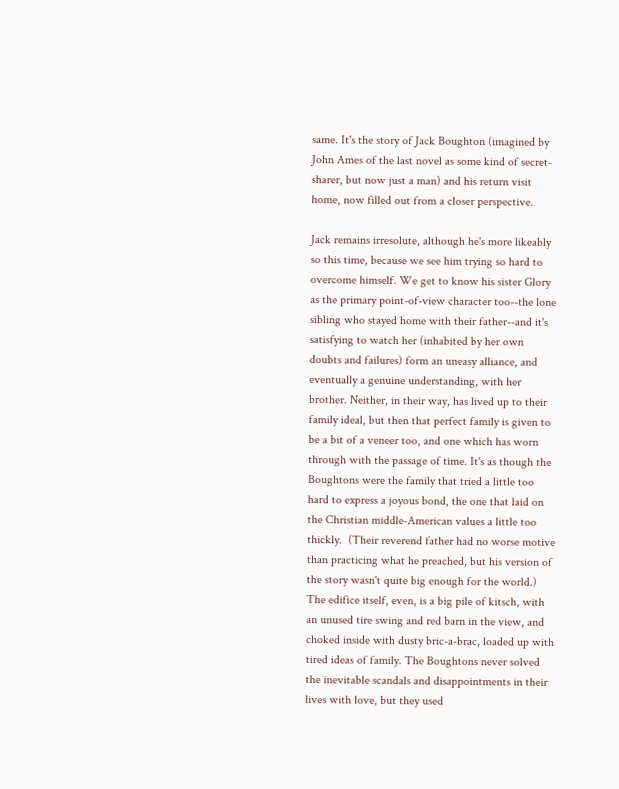same. It's the story of Jack Boughton (imagined by John Ames of the last novel as some kind of secret-sharer, but now just a man) and his return visit home, now filled out from a closer perspective.

Jack remains irresolute, although he's more likeably so this time, because we see him trying so hard to overcome himself. We get to know his sister Glory as the primary point-of-view character too--the lone sibling who stayed home with their father--and it's satisfying to watch her (inhabited by her own doubts and failures) form an uneasy alliance, and eventually a genuine understanding, with her brother. Neither, in their way, has lived up to their family ideal, but then that perfect family is given to be a bit of a veneer too, and one which has worn through with the passage of time. It's as though the Boughtons were the family that tried a little too hard to express a joyous bond, the one that laid on the Christian middle-American values a little too thickly.  (Their reverend father had no worse motive than practicing what he preached, but his version of the story wasn't quite big enough for the world.)  The edifice itself, even, is a big pile of kitsch, with an unused tire swing and red barn in the view, and choked inside with dusty bric-a-brac, loaded up with tired ideas of family. The Boughtons never solved the inevitable scandals and disappointments in their lives with love, but they used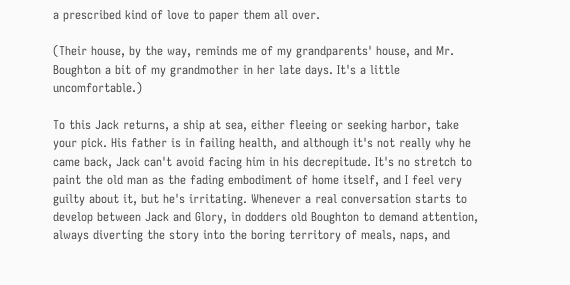a prescribed kind of love to paper them all over.

(Their house, by the way, reminds me of my grandparents' house, and Mr. Boughton a bit of my grandmother in her late days. It's a little uncomfortable.)

To this Jack returns, a ship at sea, either fleeing or seeking harbor, take your pick. His father is in failing health, and although it's not really why he came back, Jack can't avoid facing him in his decrepitude. It's no stretch to paint the old man as the fading embodiment of home itself, and I feel very guilty about it, but he's irritating. Whenever a real conversation starts to develop between Jack and Glory, in dodders old Boughton to demand attention, always diverting the story into the boring territory of meals, naps, and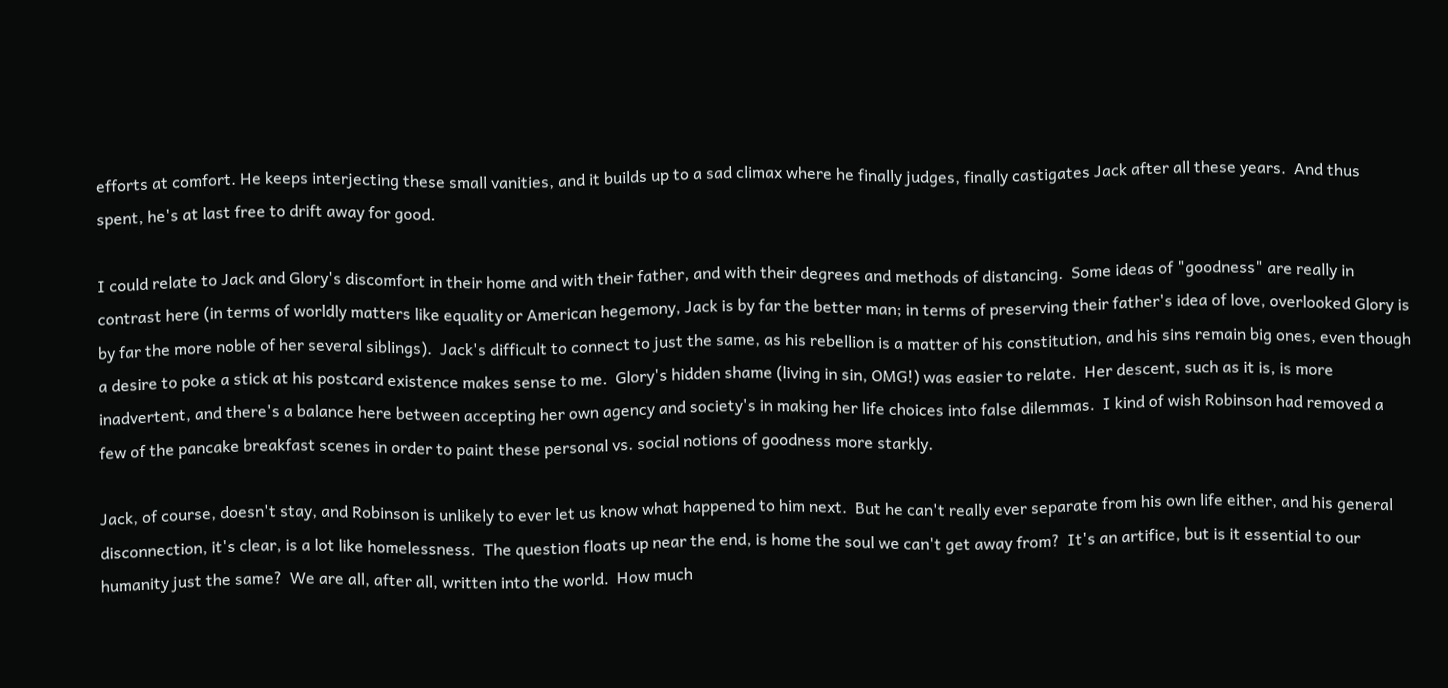efforts at comfort. He keeps interjecting these small vanities, and it builds up to a sad climax where he finally judges, finally castigates Jack after all these years.  And thus spent, he's at last free to drift away for good.

I could relate to Jack and Glory's discomfort in their home and with their father, and with their degrees and methods of distancing.  Some ideas of "goodness" are really in contrast here (in terms of worldly matters like equality or American hegemony, Jack is by far the better man; in terms of preserving their father's idea of love, overlooked Glory is by far the more noble of her several siblings).  Jack's difficult to connect to just the same, as his rebellion is a matter of his constitution, and his sins remain big ones, even though a desire to poke a stick at his postcard existence makes sense to me.  Glory's hidden shame (living in sin, OMG!) was easier to relate.  Her descent, such as it is, is more inadvertent, and there's a balance here between accepting her own agency and society's in making her life choices into false dilemmas.  I kind of wish Robinson had removed a few of the pancake breakfast scenes in order to paint these personal vs. social notions of goodness more starkly.

Jack, of course, doesn't stay, and Robinson is unlikely to ever let us know what happened to him next.  But he can't really ever separate from his own life either, and his general disconnection, it's clear, is a lot like homelessness.  The question floats up near the end, is home the soul we can't get away from?  It's an artifice, but is it essential to our humanity just the same?  We are all, after all, written into the world.  How much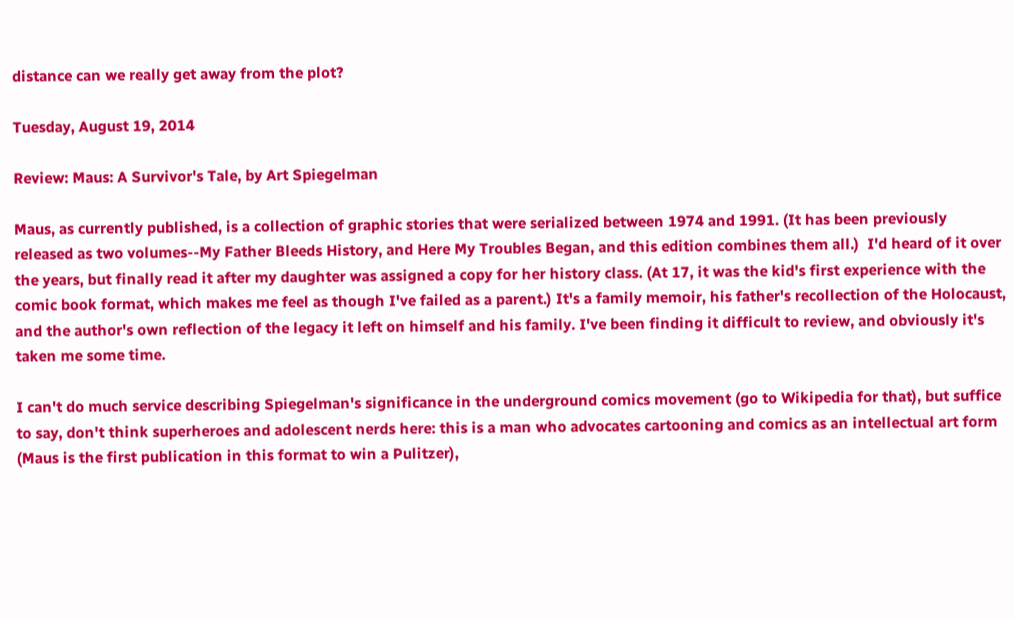distance can we really get away from the plot?

Tuesday, August 19, 2014

Review: Maus: A Survivor's Tale, by Art Spiegelman

Maus, as currently published, is a collection of graphic stories that were serialized between 1974 and 1991. (It has been previously released as two volumes--My Father Bleeds History, and Here My Troubles Began, and this edition combines them all.)  I'd heard of it over the years, but finally read it after my daughter was assigned a copy for her history class. (At 17, it was the kid's first experience with the comic book format, which makes me feel as though I've failed as a parent.) It's a family memoir, his father's recollection of the Holocaust, and the author's own reflection of the legacy it left on himself and his family. I've been finding it difficult to review, and obviously it's taken me some time.

I can't do much service describing Spiegelman's significance in the underground comics movement (go to Wikipedia for that), but suffice to say, don't think superheroes and adolescent nerds here: this is a man who advocates cartooning and comics as an intellectual art form (Maus is the first publication in this format to win a Pulitzer),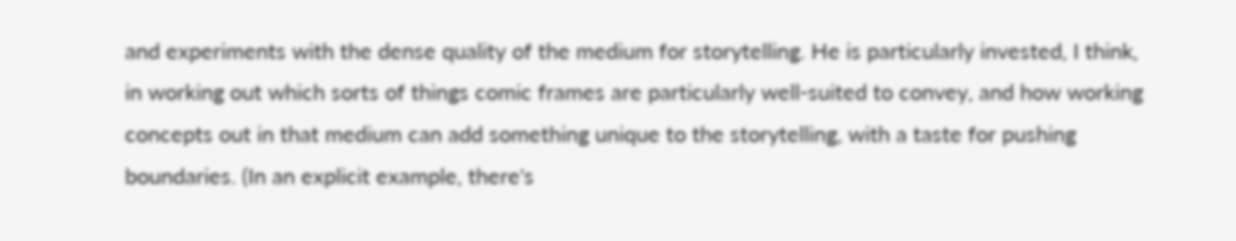and experiments with the dense quality of the medium for storytelling. He is particularly invested, I think, in working out which sorts of things comic frames are particularly well-suited to convey, and how working concepts out in that medium can add something unique to the storytelling, with a taste for pushing boundaries. (In an explicit example, there's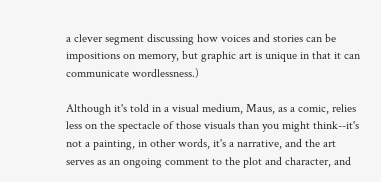a clever segment discussing how voices and stories can be impositions on memory, but graphic art is unique in that it can communicate wordlessness.)

Although it's told in a visual medium, Maus, as a comic, relies less on the spectacle of those visuals than you might think--it's not a painting, in other words, it's a narrative, and the art serves as an ongoing comment to the plot and character, and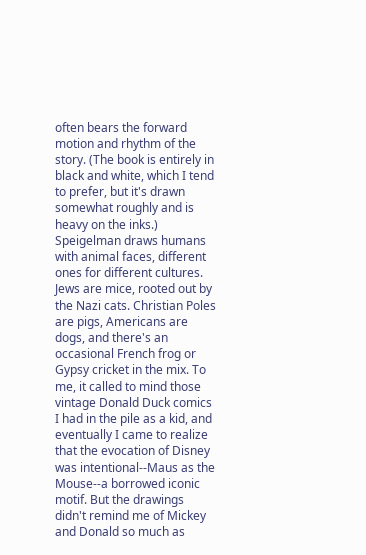often bears the forward motion and rhythm of the story. (The book is entirely in black and white, which I tend to prefer, but it's drawn somewhat roughly and is heavy on the inks.) Speigelman draws humans with animal faces, different ones for different cultures. Jews are mice, rooted out by the Nazi cats. Christian Poles are pigs, Americans are dogs, and there's an occasional French frog or Gypsy cricket in the mix. To me, it called to mind those vintage Donald Duck comics I had in the pile as a kid, and eventually I came to realize that the evocation of Disney was intentional--Maus as the Mouse--a borrowed iconic motif. But the drawings didn't remind me of Mickey and Donald so much as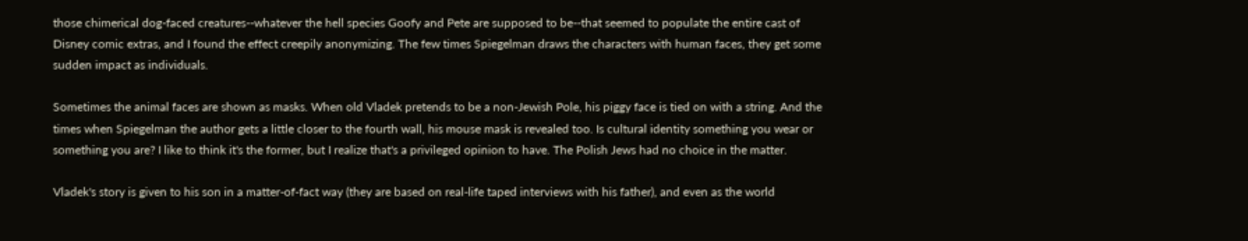those chimerical dog-faced creatures--whatever the hell species Goofy and Pete are supposed to be--that seemed to populate the entire cast of Disney comic extras, and I found the effect creepily anonymizing. The few times Spiegelman draws the characters with human faces, they get some sudden impact as individuals.

Sometimes the animal faces are shown as masks. When old Vladek pretends to be a non-Jewish Pole, his piggy face is tied on with a string. And the times when Spiegelman the author gets a little closer to the fourth wall, his mouse mask is revealed too. Is cultural identity something you wear or something you are? I like to think it's the former, but I realize that's a privileged opinion to have. The Polish Jews had no choice in the matter.

Vladek's story is given to his son in a matter-of-fact way (they are based on real-life taped interviews with his father), and even as the world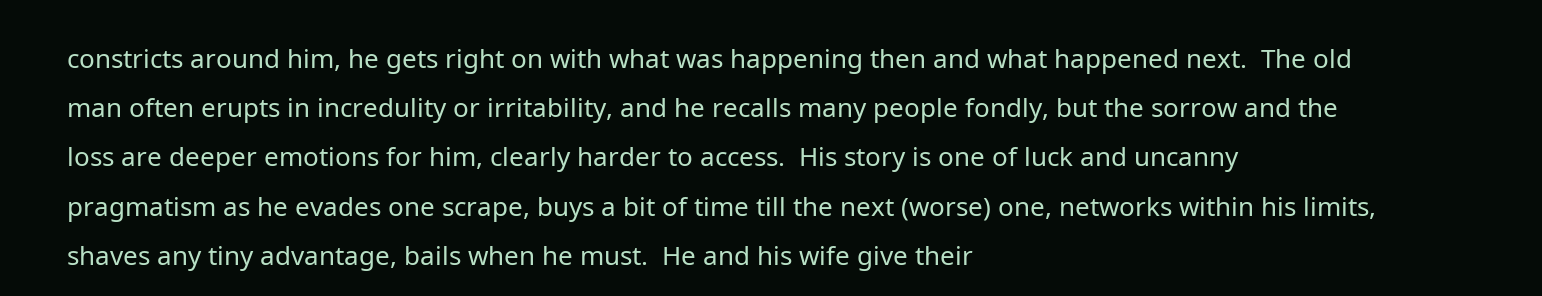constricts around him, he gets right on with what was happening then and what happened next.  The old man often erupts in incredulity or irritability, and he recalls many people fondly, but the sorrow and the loss are deeper emotions for him, clearly harder to access.  His story is one of luck and uncanny pragmatism as he evades one scrape, buys a bit of time till the next (worse) one, networks within his limits, shaves any tiny advantage, bails when he must.  He and his wife give their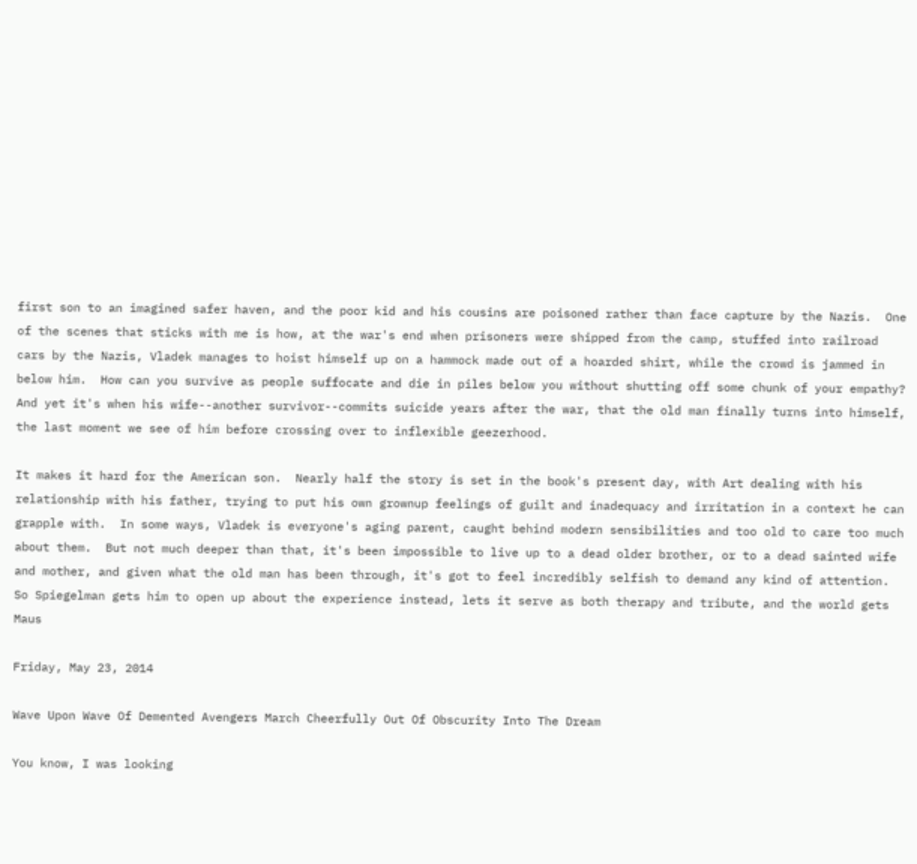first son to an imagined safer haven, and the poor kid and his cousins are poisoned rather than face capture by the Nazis.  One of the scenes that sticks with me is how, at the war's end when prisoners were shipped from the camp, stuffed into railroad cars by the Nazis, Vladek manages to hoist himself up on a hammock made out of a hoarded shirt, while the crowd is jammed in below him.  How can you survive as people suffocate and die in piles below you without shutting off some chunk of your empathy?  And yet it's when his wife--another survivor--commits suicide years after the war, that the old man finally turns into himself, the last moment we see of him before crossing over to inflexible geezerhood.

It makes it hard for the American son.  Nearly half the story is set in the book's present day, with Art dealing with his relationship with his father, trying to put his own grownup feelings of guilt and inadequacy and irritation in a context he can grapple with.  In some ways, Vladek is everyone's aging parent, caught behind modern sensibilities and too old to care too much about them.  But not much deeper than that, it's been impossible to live up to a dead older brother, or to a dead sainted wife and mother, and given what the old man has been through, it's got to feel incredibly selfish to demand any kind of attention.  So Spiegelman gets him to open up about the experience instead, lets it serve as both therapy and tribute, and the world gets Maus

Friday, May 23, 2014

Wave Upon Wave Of Demented Avengers March Cheerfully Out Of Obscurity Into The Dream

You know, I was looking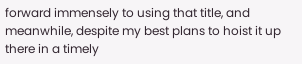forward immensely to using that title, and meanwhile, despite my best plans to hoist it up there in a timely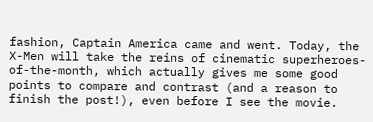fashion, Captain America came and went. Today, the X-Men will take the reins of cinematic superheroes-of-the-month, which actually gives me some good points to compare and contrast (and a reason to finish the post!), even before I see the movie.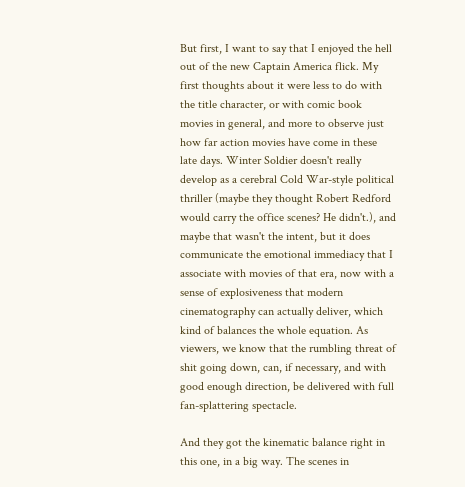But first, I want to say that I enjoyed the hell out of the new Captain America flick. My first thoughts about it were less to do with the title character, or with comic book movies in general, and more to observe just how far action movies have come in these late days. Winter Soldier doesn't really develop as a cerebral Cold War-style political thriller (maybe they thought Robert Redford would carry the office scenes? He didn't.), and maybe that wasn't the intent, but it does communicate the emotional immediacy that I associate with movies of that era, now with a sense of explosiveness that modern cinematography can actually deliver, which kind of balances the whole equation. As viewers, we know that the rumbling threat of shit going down, can, if necessary, and with good enough direction, be delivered with full fan-splattering spectacle.

And they got the kinematic balance right in this one, in a big way. The scenes in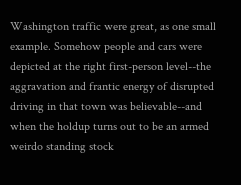Washington traffic were great, as one small example. Somehow people and cars were depicted at the right first-person level--the aggravation and frantic energy of disrupted driving in that town was believable--and when the holdup turns out to be an armed weirdo standing stock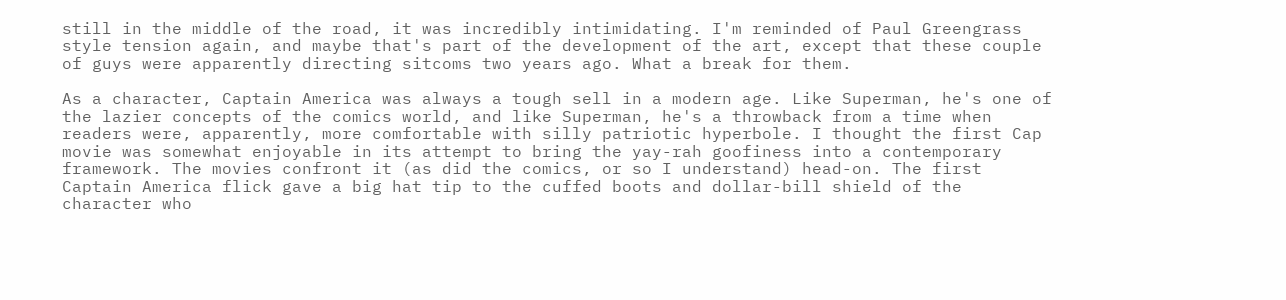still in the middle of the road, it was incredibly intimidating. I'm reminded of Paul Greengrass style tension again, and maybe that's part of the development of the art, except that these couple of guys were apparently directing sitcoms two years ago. What a break for them.

As a character, Captain America was always a tough sell in a modern age. Like Superman, he's one of the lazier concepts of the comics world, and like Superman, he's a throwback from a time when readers were, apparently, more comfortable with silly patriotic hyperbole. I thought the first Cap movie was somewhat enjoyable in its attempt to bring the yay-rah goofiness into a contemporary framework. The movies confront it (as did the comics, or so I understand) head-on. The first Captain America flick gave a big hat tip to the cuffed boots and dollar-bill shield of the character who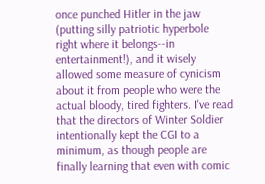once punched Hitler in the jaw (putting silly patriotic hyperbole right where it belongs--in entertainment!), and it wisely allowed some measure of cynicism about it from people who were the actual bloody, tired fighters. I've read that the directors of Winter Soldier intentionally kept the CGI to a minimum, as though people are finally learning that even with comic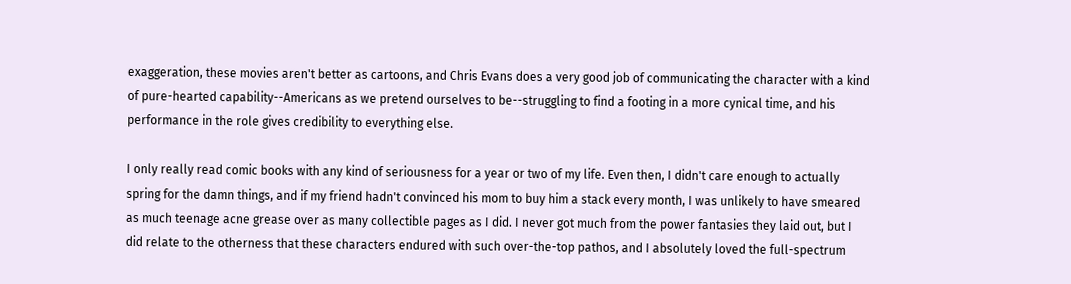exaggeration, these movies aren't better as cartoons, and Chris Evans does a very good job of communicating the character with a kind of pure-hearted capability--Americans as we pretend ourselves to be--struggling to find a footing in a more cynical time, and his performance in the role gives credibility to everything else.

I only really read comic books with any kind of seriousness for a year or two of my life. Even then, I didn't care enough to actually spring for the damn things, and if my friend hadn't convinced his mom to buy him a stack every month, I was unlikely to have smeared as much teenage acne grease over as many collectible pages as I did. I never got much from the power fantasies they laid out, but I did relate to the otherness that these characters endured with such over-the-top pathos, and I absolutely loved the full-spectrum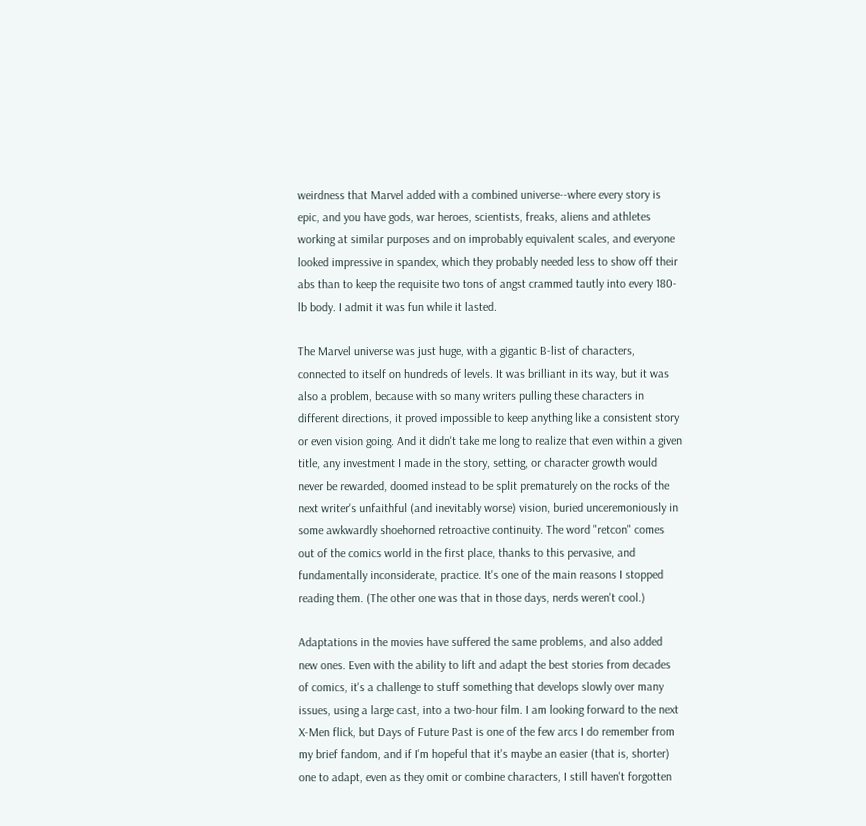weirdness that Marvel added with a combined universe--where every story is epic, and you have gods, war heroes, scientists, freaks, aliens and athletes working at similar purposes and on improbably equivalent scales, and everyone looked impressive in spandex, which they probably needed less to show off their abs than to keep the requisite two tons of angst crammed tautly into every 180-lb body. I admit it was fun while it lasted.

The Marvel universe was just huge, with a gigantic B-list of characters, connected to itself on hundreds of levels. It was brilliant in its way, but it was also a problem, because with so many writers pulling these characters in different directions, it proved impossible to keep anything like a consistent story or even vision going. And it didn't take me long to realize that even within a given title, any investment I made in the story, setting, or character growth would never be rewarded, doomed instead to be split prematurely on the rocks of the next writer's unfaithful (and inevitably worse) vision, buried unceremoniously in some awkwardly shoehorned retroactive continuity. The word "retcon" comes out of the comics world in the first place, thanks to this pervasive, and fundamentally inconsiderate, practice. It's one of the main reasons I stopped reading them. (The other one was that in those days, nerds weren't cool.)

Adaptations in the movies have suffered the same problems, and also added new ones. Even with the ability to lift and adapt the best stories from decades of comics, it's a challenge to stuff something that develops slowly over many issues, using a large cast, into a two-hour film. I am looking forward to the next X-Men flick, but Days of Future Past is one of the few arcs I do remember from my brief fandom, and if I'm hopeful that it's maybe an easier (that is, shorter) one to adapt, even as they omit or combine characters, I still haven't forgotten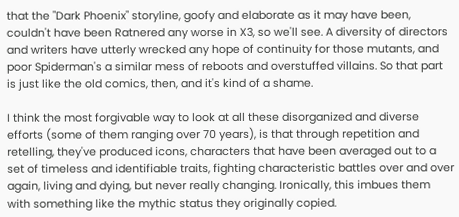that the "Dark Phoenix" storyline, goofy and elaborate as it may have been, couldn't have been Ratnered any worse in X3, so we'll see. A diversity of directors and writers have utterly wrecked any hope of continuity for those mutants, and poor Spiderman's a similar mess of reboots and overstuffed villains. So that part is just like the old comics, then, and it's kind of a shame.

I think the most forgivable way to look at all these disorganized and diverse efforts (some of them ranging over 70 years), is that through repetition and retelling, they've produced icons, characters that have been averaged out to a set of timeless and identifiable traits, fighting characteristic battles over and over again, living and dying, but never really changing. Ironically, this imbues them with something like the mythic status they originally copied.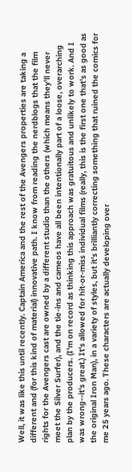Well, it was like this until recently. Captain America and the rest of the Avengers properties are taking a different and (for this kind of material) innovative path. I know from reading the nerdblogs that the film rights for the Avengers cast are owned by a different studio than the others (which means they'll never meet the Silver Surfer), and the tie-ins and cameos have all been intentionally part of a loose, overarching plan by the producers. (I'm on record as thinking this approach was gratuitous and unlikely to work. And I was wrong--it's great.) It's allowed for hit-or-miss individual films (really, this is the first one that's as good as the original Iron Man), in a variety of styles, but it's brilliantly correcting something that ruined the comics for me 25 years ago. These characters are actually developing over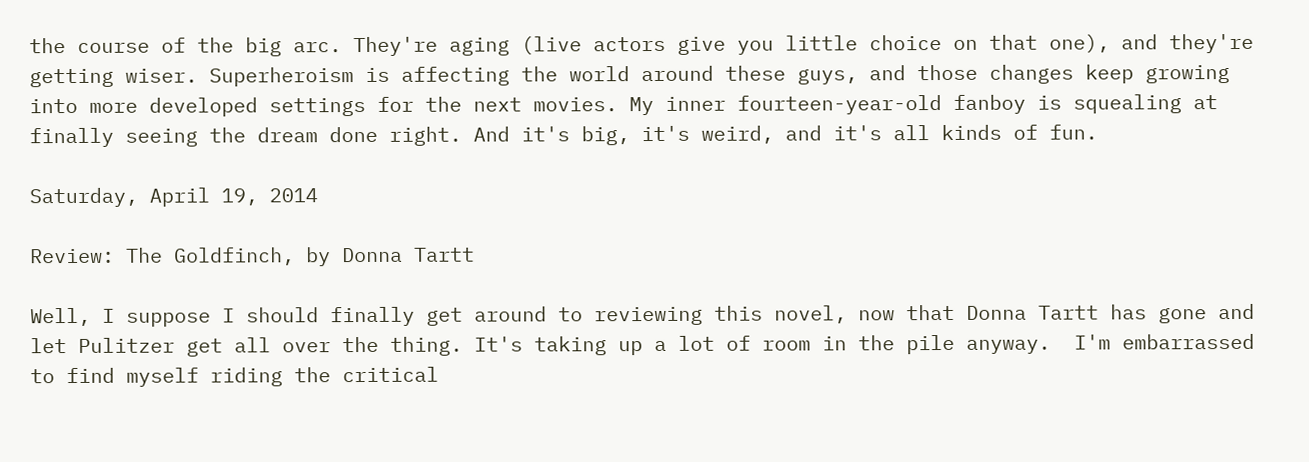the course of the big arc. They're aging (live actors give you little choice on that one), and they're getting wiser. Superheroism is affecting the world around these guys, and those changes keep growing into more developed settings for the next movies. My inner fourteen-year-old fanboy is squealing at finally seeing the dream done right. And it's big, it's weird, and it's all kinds of fun.

Saturday, April 19, 2014

Review: The Goldfinch, by Donna Tartt

Well, I suppose I should finally get around to reviewing this novel, now that Donna Tartt has gone and let Pulitzer get all over the thing. It's taking up a lot of room in the pile anyway.  I'm embarrassed to find myself riding the critical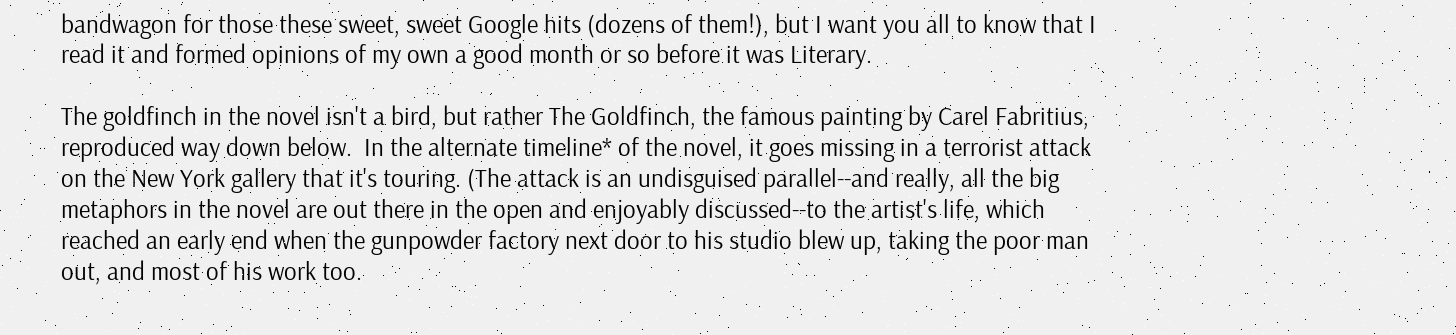bandwagon for those these sweet, sweet Google hits (dozens of them!), but I want you all to know that I read it and formed opinions of my own a good month or so before it was Literary.

The goldfinch in the novel isn't a bird, but rather The Goldfinch, the famous painting by Carel Fabritius, reproduced way down below.  In the alternate timeline* of the novel, it goes missing in a terrorist attack on the New York gallery that it's touring. (The attack is an undisguised parallel--and really, all the big metaphors in the novel are out there in the open and enjoyably discussed--to the artist's life, which reached an early end when the gunpowder factory next door to his studio blew up, taking the poor man out, and most of his work too.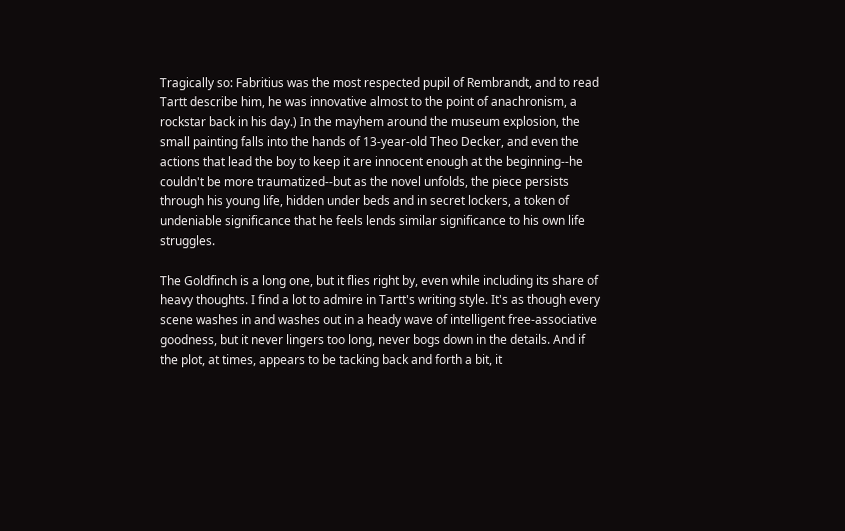Tragically so: Fabritius was the most respected pupil of Rembrandt, and to read Tartt describe him, he was innovative almost to the point of anachronism, a rockstar back in his day.) In the mayhem around the museum explosion, the small painting falls into the hands of 13-year-old Theo Decker, and even the actions that lead the boy to keep it are innocent enough at the beginning--he couldn't be more traumatized--but as the novel unfolds, the piece persists through his young life, hidden under beds and in secret lockers, a token of undeniable significance that he feels lends similar significance to his own life struggles.

The Goldfinch is a long one, but it flies right by, even while including its share of heavy thoughts. I find a lot to admire in Tartt's writing style. It's as though every scene washes in and washes out in a heady wave of intelligent free-associative goodness, but it never lingers too long, never bogs down in the details. And if the plot, at times, appears to be tacking back and forth a bit, it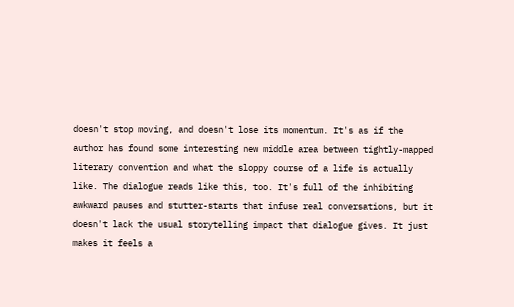doesn't stop moving, and doesn't lose its momentum. It's as if the author has found some interesting new middle area between tightly-mapped literary convention and what the sloppy course of a life is actually like. The dialogue reads like this, too. It's full of the inhibiting awkward pauses and stutter-starts that infuse real conversations, but it doesn't lack the usual storytelling impact that dialogue gives. It just makes it feels a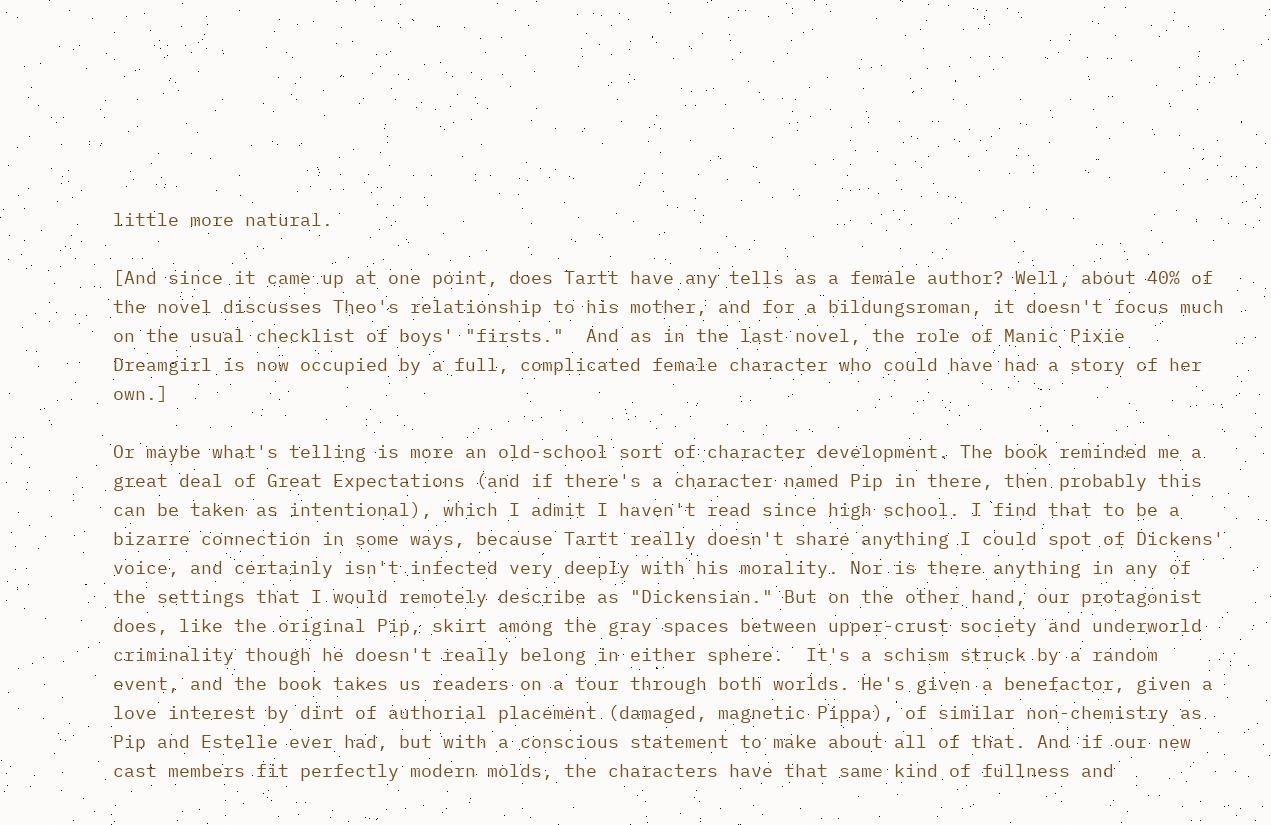little more natural.

[And since it came up at one point, does Tartt have any tells as a female author? Well, about 40% of the novel discusses Theo's relationship to his mother, and for a bildungsroman, it doesn't focus much on the usual checklist of boys' "firsts."  And as in the last novel, the role of Manic Pixie Dreamgirl is now occupied by a full, complicated female character who could have had a story of her own.]

Or maybe what's telling is more an old-school sort of character development. The book reminded me a great deal of Great Expectations (and if there's a character named Pip in there, then probably this can be taken as intentional), which I admit I haven't read since high school. I find that to be a bizarre connection in some ways, because Tartt really doesn't share anything I could spot of Dickens' voice, and certainly isn't infected very deeply with his morality. Nor is there anything in any of the settings that I would remotely describe as "Dickensian." But on the other hand, our protagonist does, like the original Pip, skirt among the gray spaces between upper-crust society and underworld criminality though he doesn't really belong in either sphere.  It's a schism struck by a random event, and the book takes us readers on a tour through both worlds. He's given a benefactor, given a love interest by dint of authorial placement (damaged, magnetic Pippa), of similar non-chemistry as Pip and Estelle ever had, but with a conscious statement to make about all of that. And if our new cast members fit perfectly modern molds, the characters have that same kind of fullness and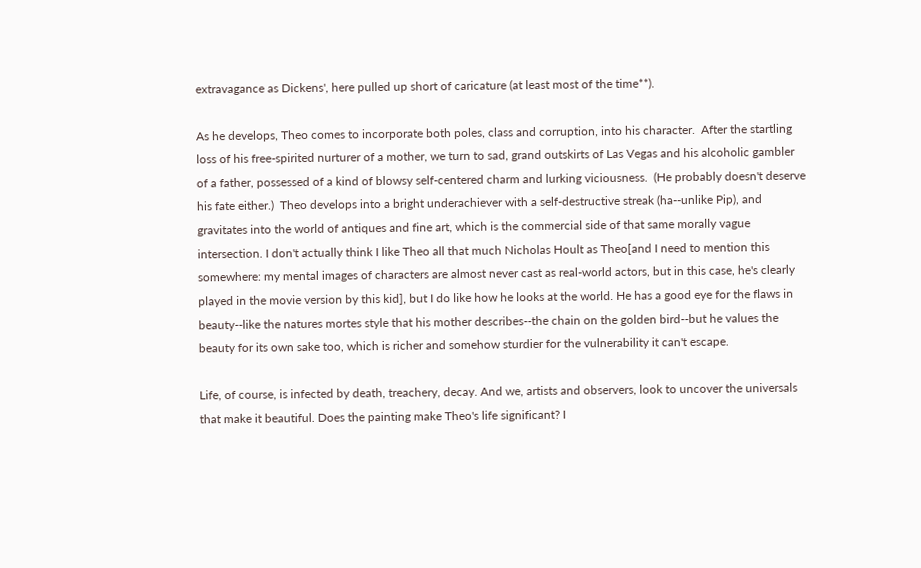extravagance as Dickens', here pulled up short of caricature (at least most of the time**).

As he develops, Theo comes to incorporate both poles, class and corruption, into his character.  After the startling loss of his free-spirited nurturer of a mother, we turn to sad, grand outskirts of Las Vegas and his alcoholic gambler of a father, possessed of a kind of blowsy self-centered charm and lurking viciousness.  (He probably doesn't deserve his fate either.)  Theo develops into a bright underachiever with a self-destructive streak (ha--unlike Pip), and gravitates into the world of antiques and fine art, which is the commercial side of that same morally vague intersection. I don't actually think I like Theo all that much Nicholas Hoult as Theo[and I need to mention this somewhere: my mental images of characters are almost never cast as real-world actors, but in this case, he's clearly played in the movie version by this kid], but I do like how he looks at the world. He has a good eye for the flaws in beauty--like the natures mortes style that his mother describes--the chain on the golden bird--but he values the beauty for its own sake too, which is richer and somehow sturdier for the vulnerability it can't escape.

Life, of course, is infected by death, treachery, decay. And we, artists and observers, look to uncover the universals that make it beautiful. Does the painting make Theo's life significant? I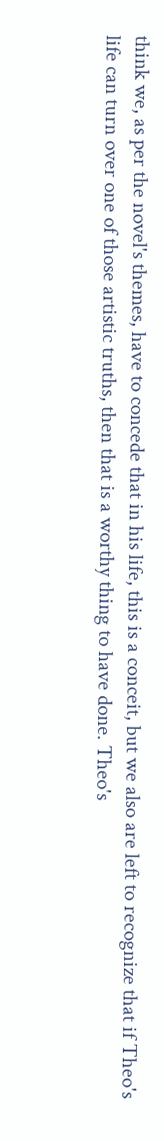think we, as per the novel's themes, have to concede that in his life, this is a conceit, but we also are left to recognize that if Theo's life can turn over one of those artistic truths, then that is a worthy thing to have done. Theo's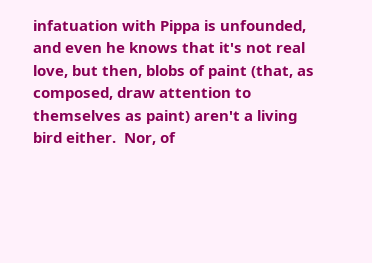infatuation with Pippa is unfounded, and even he knows that it's not real love, but then, blobs of paint (that, as composed, draw attention to themselves as paint) aren't a living bird either.  Nor, of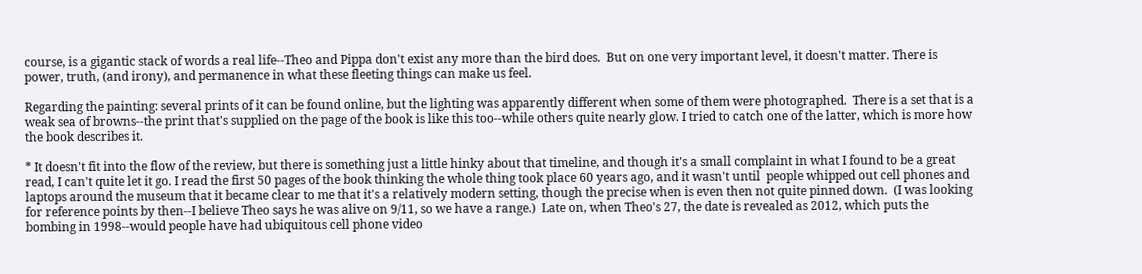course, is a gigantic stack of words a real life--Theo and Pippa don't exist any more than the bird does.  But on one very important level, it doesn't matter. There is power, truth, (and irony), and permanence in what these fleeting things can make us feel.

Regarding the painting: several prints of it can be found online, but the lighting was apparently different when some of them were photographed.  There is a set that is a weak sea of browns--the print that's supplied on the page of the book is like this too--while others quite nearly glow. I tried to catch one of the latter, which is more how the book describes it.

* It doesn't fit into the flow of the review, but there is something just a little hinky about that timeline, and though it's a small complaint in what I found to be a great read, I can't quite let it go. I read the first 50 pages of the book thinking the whole thing took place 60 years ago, and it wasn't until  people whipped out cell phones and laptops around the museum that it became clear to me that it's a relatively modern setting, though the precise when is even then not quite pinned down.  (I was looking for reference points by then--I believe Theo says he was alive on 9/11, so we have a range.)  Late on, when Theo's 27, the date is revealed as 2012, which puts the bombing in 1998--would people have had ubiquitous cell phone video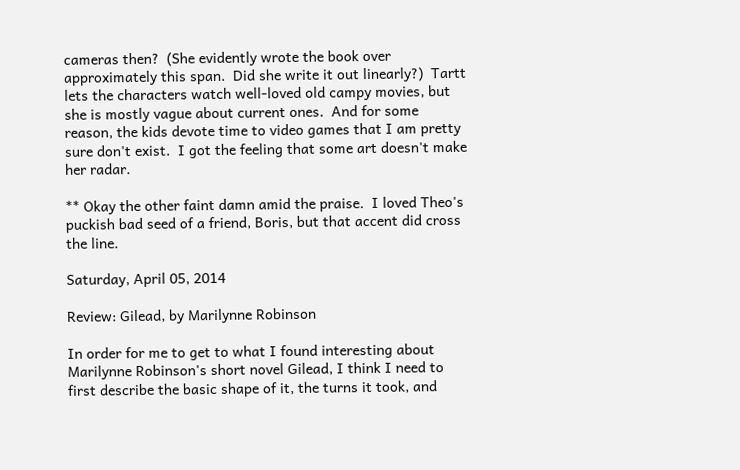cameras then?  (She evidently wrote the book over approximately this span.  Did she write it out linearly?)  Tartt lets the characters watch well-loved old campy movies, but she is mostly vague about current ones.  And for some reason, the kids devote time to video games that I am pretty sure don't exist.  I got the feeling that some art doesn't make her radar.

** Okay the other faint damn amid the praise.  I loved Theo's puckish bad seed of a friend, Boris, but that accent did cross the line.

Saturday, April 05, 2014

Review: Gilead, by Marilynne Robinson

In order for me to get to what I found interesting about Marilynne Robinson's short novel Gilead, I think I need to first describe the basic shape of it, the turns it took, and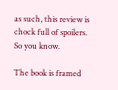as such, this review is chock full of spoilers. So you know.

The book is framed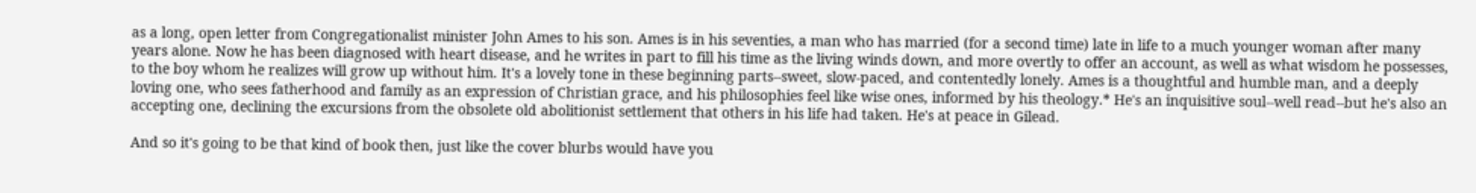as a long, open letter from Congregationalist minister John Ames to his son. Ames is in his seventies, a man who has married (for a second time) late in life to a much younger woman after many years alone. Now he has been diagnosed with heart disease, and he writes in part to fill his time as the living winds down, and more overtly to offer an account, as well as what wisdom he possesses, to the boy whom he realizes will grow up without him. It's a lovely tone in these beginning parts--sweet, slow-paced, and contentedly lonely. Ames is a thoughtful and humble man, and a deeply loving one, who sees fatherhood and family as an expression of Christian grace, and his philosophies feel like wise ones, informed by his theology.* He's an inquisitive soul--well read--but he's also an accepting one, declining the excursions from the obsolete old abolitionist settlement that others in his life had taken. He's at peace in Gilead.

And so it's going to be that kind of book then, just like the cover blurbs would have you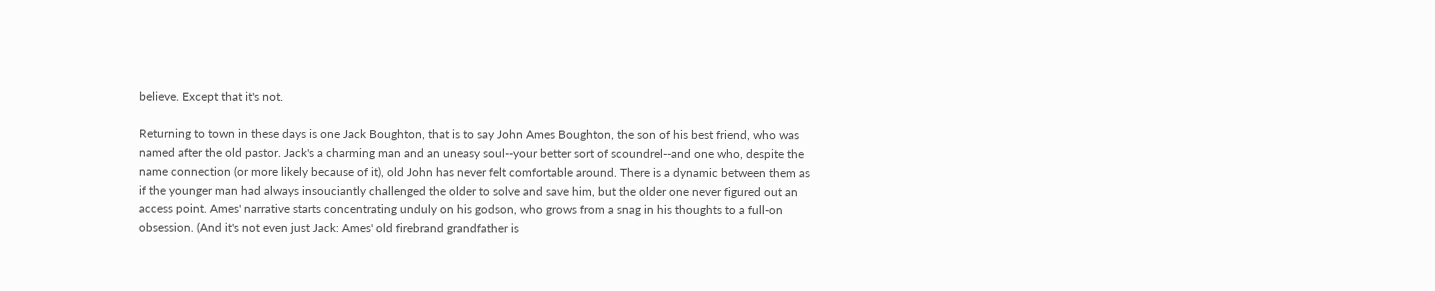believe. Except that it's not.

Returning to town in these days is one Jack Boughton, that is to say John Ames Boughton, the son of his best friend, who was named after the old pastor. Jack's a charming man and an uneasy soul--your better sort of scoundrel--and one who, despite the name connection (or more likely because of it), old John has never felt comfortable around. There is a dynamic between them as if the younger man had always insouciantly challenged the older to solve and save him, but the older one never figured out an access point. Ames' narrative starts concentrating unduly on his godson, who grows from a snag in his thoughts to a full-on obsession. (And it's not even just Jack: Ames' old firebrand grandfather is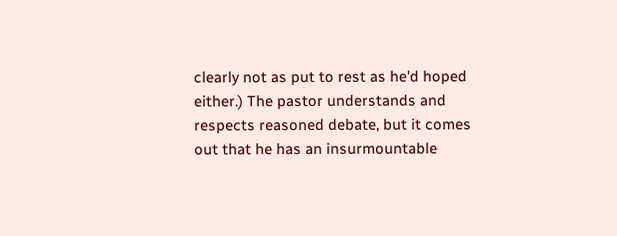clearly not as put to rest as he'd hoped either.) The pastor understands and respects reasoned debate, but it comes out that he has an insurmountable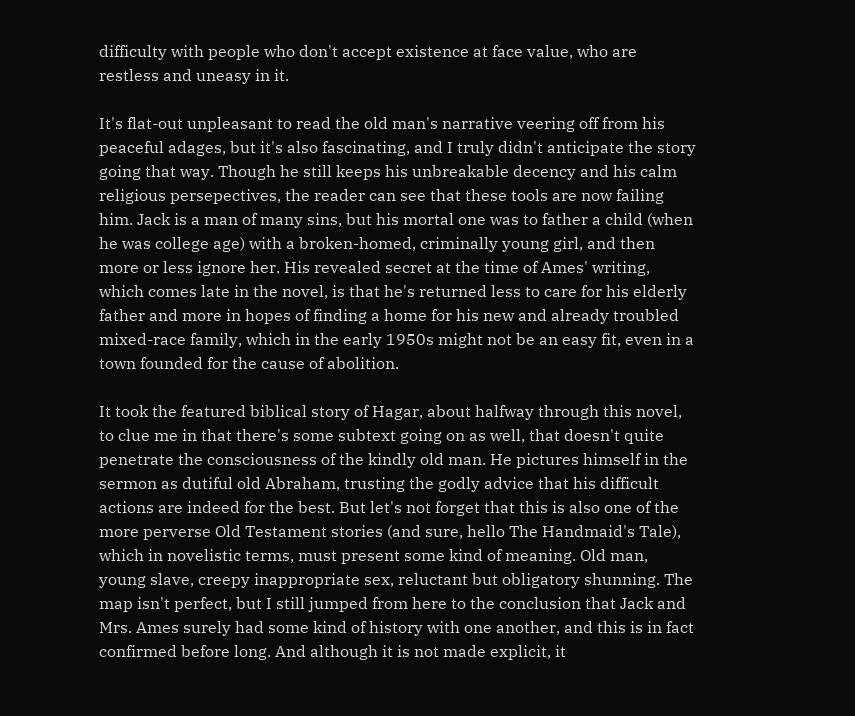difficulty with people who don't accept existence at face value, who are restless and uneasy in it.

It's flat-out unpleasant to read the old man's narrative veering off from his peaceful adages, but it's also fascinating, and I truly didn't anticipate the story going that way. Though he still keeps his unbreakable decency and his calm religious persepectives, the reader can see that these tools are now failing him. Jack is a man of many sins, but his mortal one was to father a child (when he was college age) with a broken-homed, criminally young girl, and then more or less ignore her. His revealed secret at the time of Ames' writing, which comes late in the novel, is that he's returned less to care for his elderly father and more in hopes of finding a home for his new and already troubled mixed-race family, which in the early 1950s might not be an easy fit, even in a town founded for the cause of abolition.

It took the featured biblical story of Hagar, about halfway through this novel, to clue me in that there's some subtext going on as well, that doesn't quite penetrate the consciousness of the kindly old man. He pictures himself in the sermon as dutiful old Abraham, trusting the godly advice that his difficult actions are indeed for the best. But let's not forget that this is also one of the more perverse Old Testament stories (and sure, hello The Handmaid's Tale), which in novelistic terms, must present some kind of meaning. Old man, young slave, creepy inappropriate sex, reluctant but obligatory shunning. The map isn't perfect, but I still jumped from here to the conclusion that Jack and Mrs. Ames surely had some kind of history with one another, and this is in fact confirmed before long. And although it is not made explicit, it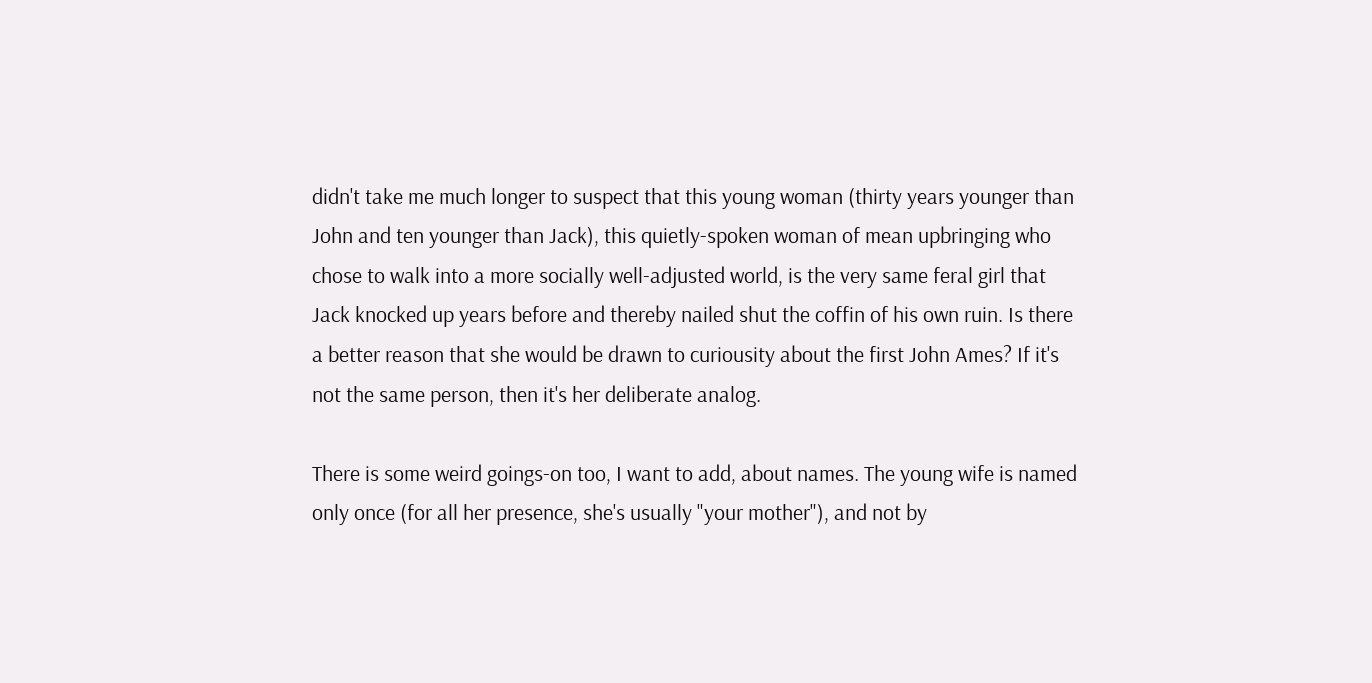didn't take me much longer to suspect that this young woman (thirty years younger than John and ten younger than Jack), this quietly-spoken woman of mean upbringing who chose to walk into a more socially well-adjusted world, is the very same feral girl that Jack knocked up years before and thereby nailed shut the coffin of his own ruin. Is there a better reason that she would be drawn to curiousity about the first John Ames? If it's not the same person, then it's her deliberate analog.

There is some weird goings-on too, I want to add, about names. The young wife is named only once (for all her presence, she's usually "your mother"), and not by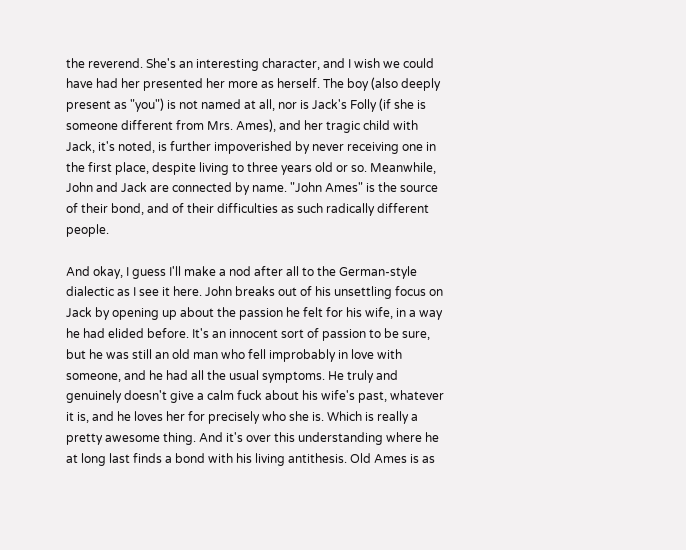the reverend. She's an interesting character, and I wish we could have had her presented her more as herself. The boy (also deeply present as "you") is not named at all, nor is Jack's Folly (if she is someone different from Mrs. Ames), and her tragic child with Jack, it's noted, is further impoverished by never receiving one in the first place, despite living to three years old or so. Meanwhile, John and Jack are connected by name. "John Ames" is the source of their bond, and of their difficulties as such radically different people.

And okay, I guess I'll make a nod after all to the German-style dialectic as I see it here. John breaks out of his unsettling focus on Jack by opening up about the passion he felt for his wife, in a way he had elided before. It's an innocent sort of passion to be sure, but he was still an old man who fell improbably in love with someone, and he had all the usual symptoms. He truly and genuinely doesn't give a calm fuck about his wife's past, whatever it is, and he loves her for precisely who she is. Which is really a pretty awesome thing. And it's over this understanding where he at long last finds a bond with his living antithesis. Old Ames is as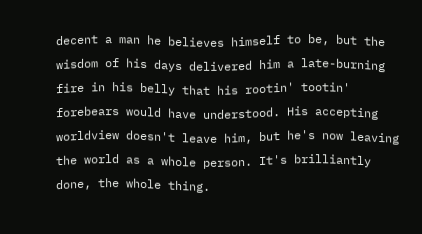decent a man he believes himself to be, but the wisdom of his days delivered him a late-burning fire in his belly that his rootin' tootin' forebears would have understood. His accepting worldview doesn't leave him, but he's now leaving the world as a whole person. It's brilliantly done, the whole thing.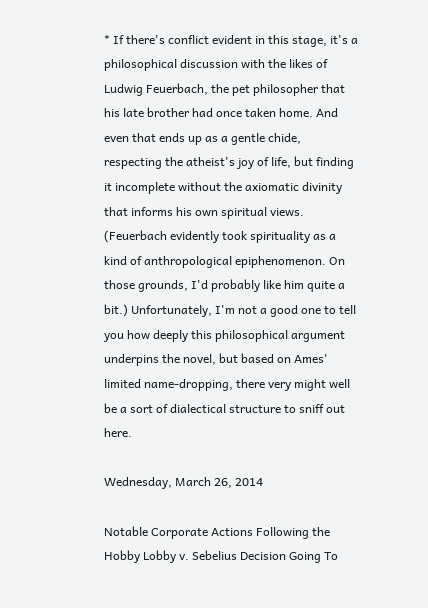* If there's conflict evident in this stage, it's a philosophical discussion with the likes of Ludwig Feuerbach, the pet philosopher that his late brother had once taken home. And even that ends up as a gentle chide, respecting the atheist's joy of life, but finding it incomplete without the axiomatic divinity that informs his own spiritual views. (Feuerbach evidently took spirituality as a kind of anthropological epiphenomenon. On those grounds, I'd probably like him quite a bit.) Unfortunately, I'm not a good one to tell you how deeply this philosophical argument underpins the novel, but based on Ames' limited name-dropping, there very might well be a sort of dialectical structure to sniff out here.

Wednesday, March 26, 2014

Notable Corporate Actions Following the Hobby Lobby v. Sebelius Decision Going To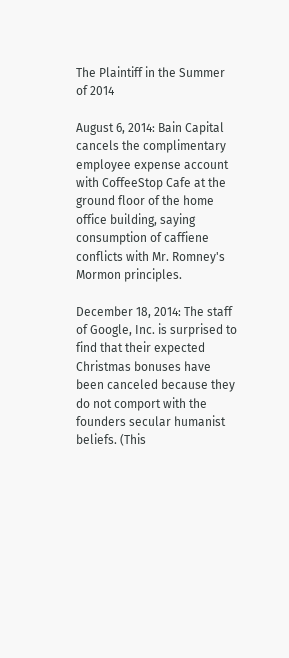The Plaintiff in the Summer of 2014

August 6, 2014: Bain Capital cancels the complimentary employee expense account with CoffeeStop Cafe at the ground floor of the home office building, saying consumption of caffiene conflicts with Mr. Romney's Mormon principles.

December 18, 2014: The staff of Google, Inc. is surprised to find that their expected Christmas bonuses have been canceled because they do not comport with the founders secular humanist beliefs. (This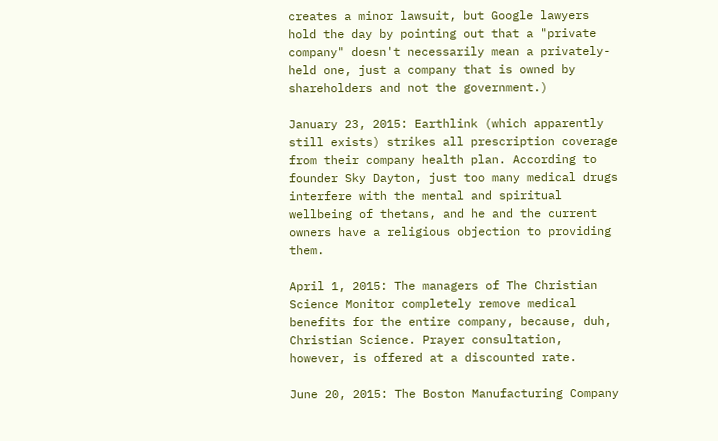creates a minor lawsuit, but Google lawyers hold the day by pointing out that a "private company" doesn't necessarily mean a privately-held one, just a company that is owned by shareholders and not the government.)

January 23, 2015: Earthlink (which apparently still exists) strikes all prescription coverage from their company health plan. According to founder Sky Dayton, just too many medical drugs interfere with the mental and spiritual wellbeing of thetans, and he and the current owners have a religious objection to providing them.

April 1, 2015: The managers of The Christian Science Monitor completely remove medical benefits for the entire company, because, duh, Christian Science. Prayer consultation, however, is offered at a discounted rate.

June 20, 2015: The Boston Manufacturing Company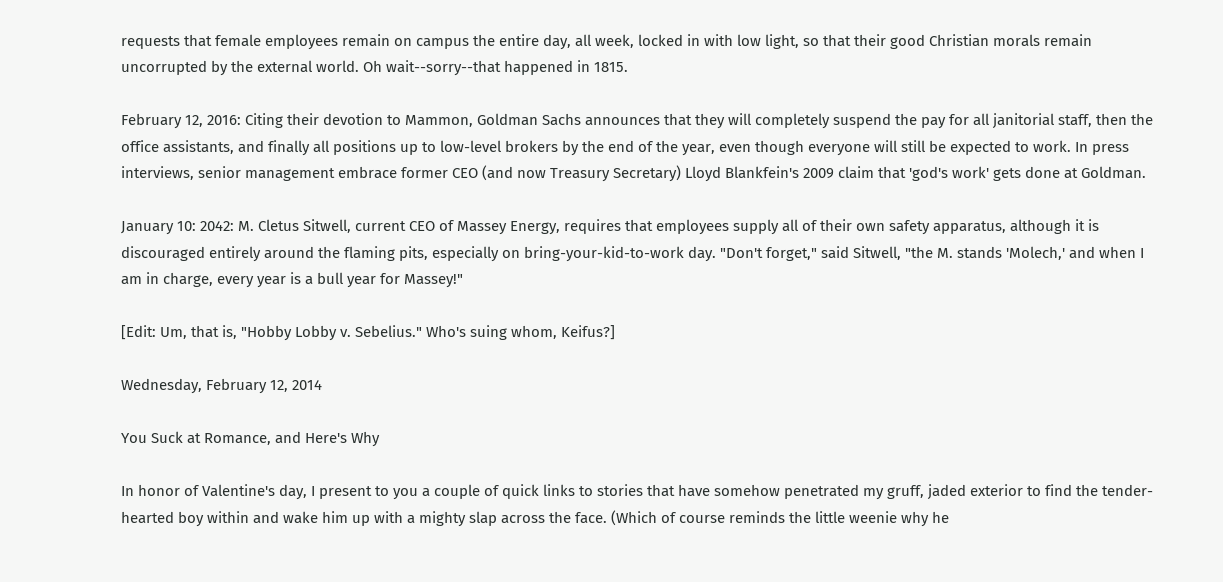requests that female employees remain on campus the entire day, all week, locked in with low light, so that their good Christian morals remain uncorrupted by the external world. Oh wait--sorry--that happened in 1815.

February 12, 2016: Citing their devotion to Mammon, Goldman Sachs announces that they will completely suspend the pay for all janitorial staff, then the office assistants, and finally all positions up to low-level brokers by the end of the year, even though everyone will still be expected to work. In press interviews, senior management embrace former CEO (and now Treasury Secretary) Lloyd Blankfein's 2009 claim that 'god's work' gets done at Goldman.

January 10: 2042: M. Cletus Sitwell, current CEO of Massey Energy, requires that employees supply all of their own safety apparatus, although it is discouraged entirely around the flaming pits, especially on bring-your-kid-to-work day. "Don't forget," said Sitwell, "the M. stands 'Molech,' and when I am in charge, every year is a bull year for Massey!"

[Edit: Um, that is, "Hobby Lobby v. Sebelius." Who's suing whom, Keifus?]

Wednesday, February 12, 2014

You Suck at Romance, and Here's Why

In honor of Valentine's day, I present to you a couple of quick links to stories that have somehow penetrated my gruff, jaded exterior to find the tender-hearted boy within and wake him up with a mighty slap across the face. (Which of course reminds the little weenie why he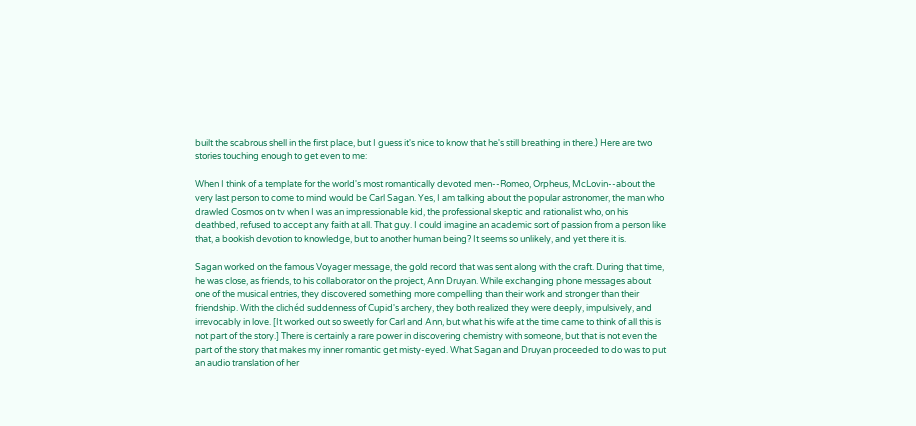built the scabrous shell in the first place, but I guess it's nice to know that he's still breathing in there.) Here are two stories touching enough to get even to me:

When I think of a template for the world's most romantically devoted men--Romeo, Orpheus, McLovin--about the very last person to come to mind would be Carl Sagan. Yes, I am talking about the popular astronomer, the man who drawled Cosmos on tv when I was an impressionable kid, the professional skeptic and rationalist who, on his deathbed, refused to accept any faith at all. That guy. I could imagine an academic sort of passion from a person like that, a bookish devotion to knowledge, but to another human being? It seems so unlikely, and yet there it is.

Sagan worked on the famous Voyager message, the gold record that was sent along with the craft. During that time, he was close, as friends, to his collaborator on the project, Ann Druyan. While exchanging phone messages about one of the musical entries, they discovered something more compelling than their work and stronger than their friendship. With the clichéd suddenness of Cupid's archery, they both realized they were deeply, impulsively, and irrevocably in love. [It worked out so sweetly for Carl and Ann, but what his wife at the time came to think of all this is not part of the story.] There is certainly a rare power in discovering chemistry with someone, but that is not even the part of the story that makes my inner romantic get misty-eyed. What Sagan and Druyan proceeded to do was to put an audio translation of her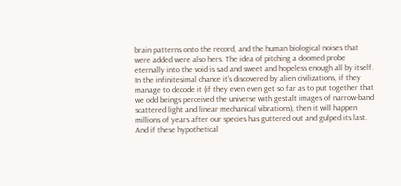brain patterns onto the record, and the human biological noises that were added were also hers. The idea of pitching a doomed probe eternally into the void is sad and sweet and hopeless enough all by itself. In the infinitesimal chance it's discovered by alien civilizations, if they manage to decode it (if they even even get so far as to put together that we odd beings perceived the universe with gestalt images of narrow-band scattered light and linear mechanical vibrations), then it will happen millions of years after our species has guttered out and gulped its last. And if these hypothetical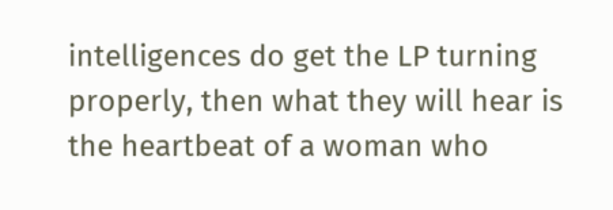intelligences do get the LP turning properly, then what they will hear is the heartbeat of a woman who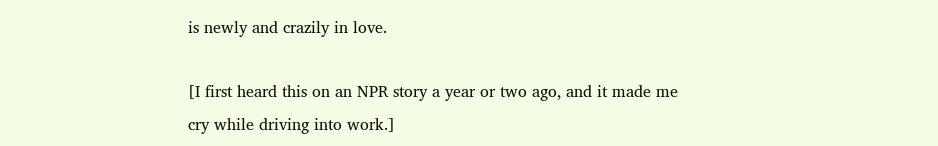is newly and crazily in love.

[I first heard this on an NPR story a year or two ago, and it made me cry while driving into work.]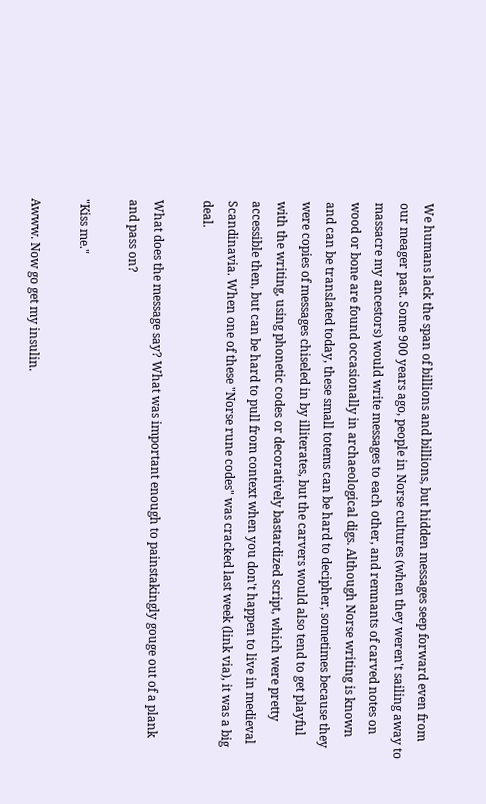We humans lack the span of billions and billions, but hidden messages seep forward even from our meager past. Some 900 years ago, people in Norse cultures (when they weren't sailing away to massacre my ancestors) would write messages to each other, and remnants of carved notes on wood or bone are found occasionally in archaeological digs. Although Norse writing is known and can be translated today, these small totems can be hard to decipher, sometimes because they were copies of messages chiseled in by illiterates, but the carvers would also tend to get playful with the writing, using phonetic codes or decoratively bastardized script, which were pretty accessible then, but can be hard to pull from context when you don't happen to live in medieval Scandinavia. When one of these "Norse rune codes" was cracked last week (link via), it was a big deal.

What does the message say? What was important enough to painstakingly gouge out of a plank and pass on?

"Kiss me."

Awww. Now go get my insulin.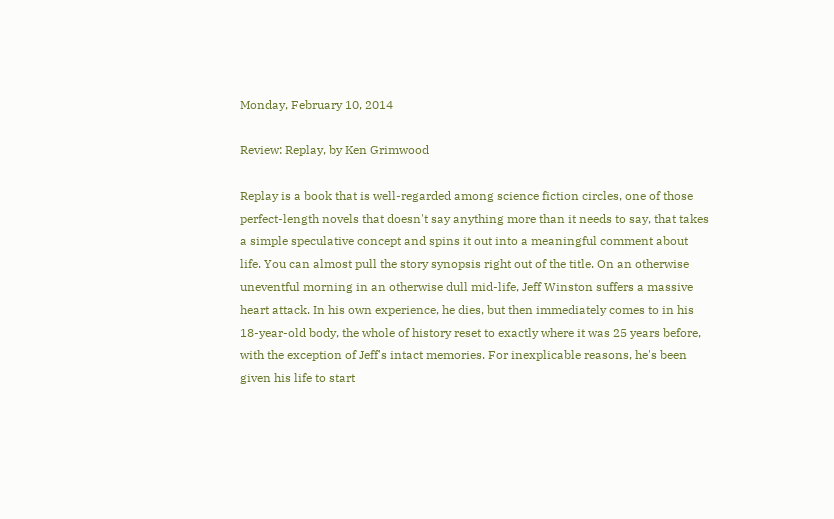Monday, February 10, 2014

Review: Replay, by Ken Grimwood

Replay is a book that is well-regarded among science fiction circles, one of those perfect-length novels that doesn't say anything more than it needs to say, that takes a simple speculative concept and spins it out into a meaningful comment about life. You can almost pull the story synopsis right out of the title. On an otherwise uneventful morning in an otherwise dull mid-life, Jeff Winston suffers a massive heart attack. In his own experience, he dies, but then immediately comes to in his 18-year-old body, the whole of history reset to exactly where it was 25 years before, with the exception of Jeff's intact memories. For inexplicable reasons, he's been given his life to start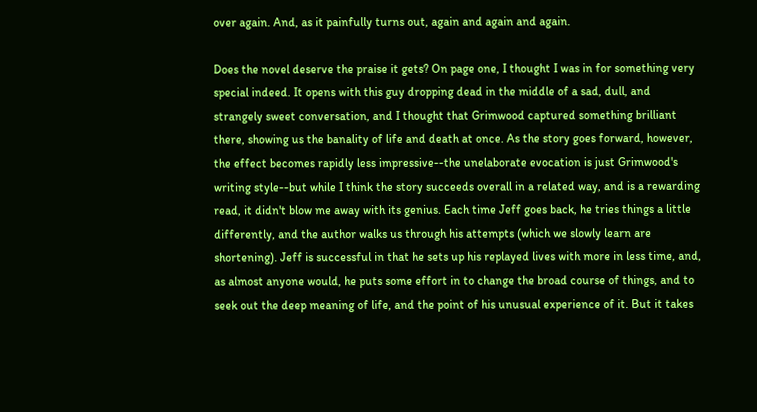over again. And, as it painfully turns out, again and again and again.

Does the novel deserve the praise it gets? On page one, I thought I was in for something very special indeed. It opens with this guy dropping dead in the middle of a sad, dull, and strangely sweet conversation, and I thought that Grimwood captured something brilliant there, showing us the banality of life and death at once. As the story goes forward, however, the effect becomes rapidly less impressive--the unelaborate evocation is just Grimwood's writing style--but while I think the story succeeds overall in a related way, and is a rewarding read, it didn't blow me away with its genius. Each time Jeff goes back, he tries things a little differently, and the author walks us through his attempts (which we slowly learn are shortening). Jeff is successful in that he sets up his replayed lives with more in less time, and, as almost anyone would, he puts some effort in to change the broad course of things, and to seek out the deep meaning of life, and the point of his unusual experience of it. But it takes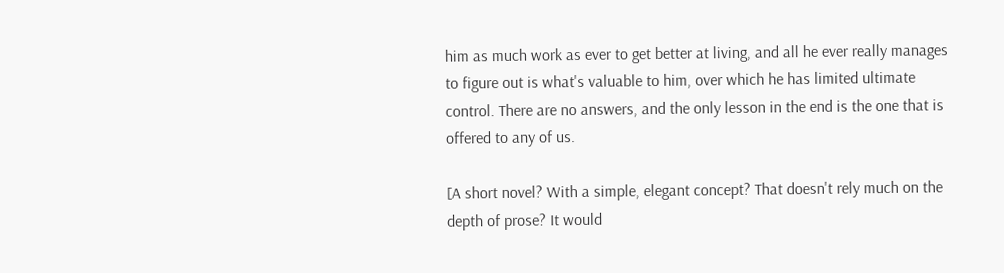him as much work as ever to get better at living, and all he ever really manages to figure out is what's valuable to him, over which he has limited ultimate control. There are no answers, and the only lesson in the end is the one that is offered to any of us.

[A short novel? With a simple, elegant concept? That doesn't rely much on the depth of prose? It would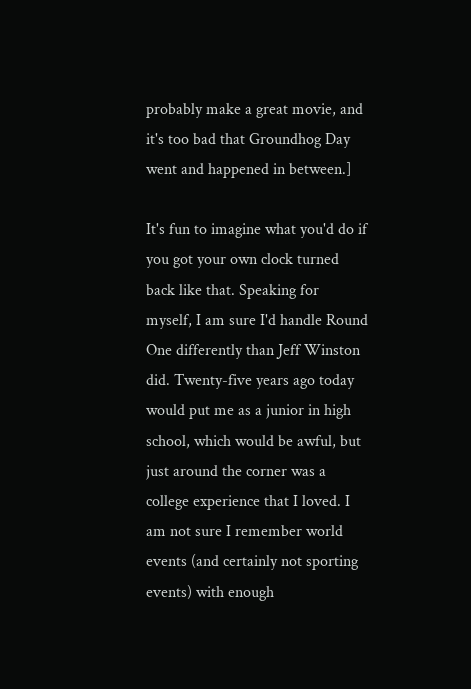probably make a great movie, and it's too bad that Groundhog Day went and happened in between.]

It's fun to imagine what you'd do if you got your own clock turned back like that. Speaking for myself, I am sure I'd handle Round One differently than Jeff Winston did. Twenty-five years ago today would put me as a junior in high school, which would be awful, but just around the corner was a college experience that I loved. I am not sure I remember world events (and certainly not sporting events) with enough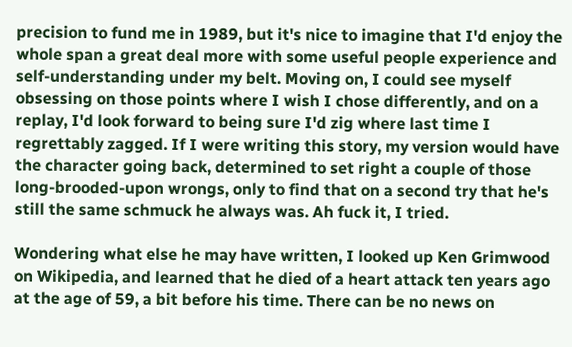precision to fund me in 1989, but it's nice to imagine that I'd enjoy the whole span a great deal more with some useful people experience and self-understanding under my belt. Moving on, I could see myself obsessing on those points where I wish I chose differently, and on a replay, I'd look forward to being sure I'd zig where last time I regrettably zagged. If I were writing this story, my version would have the character going back, determined to set right a couple of those long-brooded-upon wrongs, only to find that on a second try that he's still the same schmuck he always was. Ah fuck it, I tried.

Wondering what else he may have written, I looked up Ken Grimwood on Wikipedia, and learned that he died of a heart attack ten years ago at the age of 59, a bit before his time. There can be no news on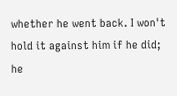whether he went back. I won't hold it against him if he did; he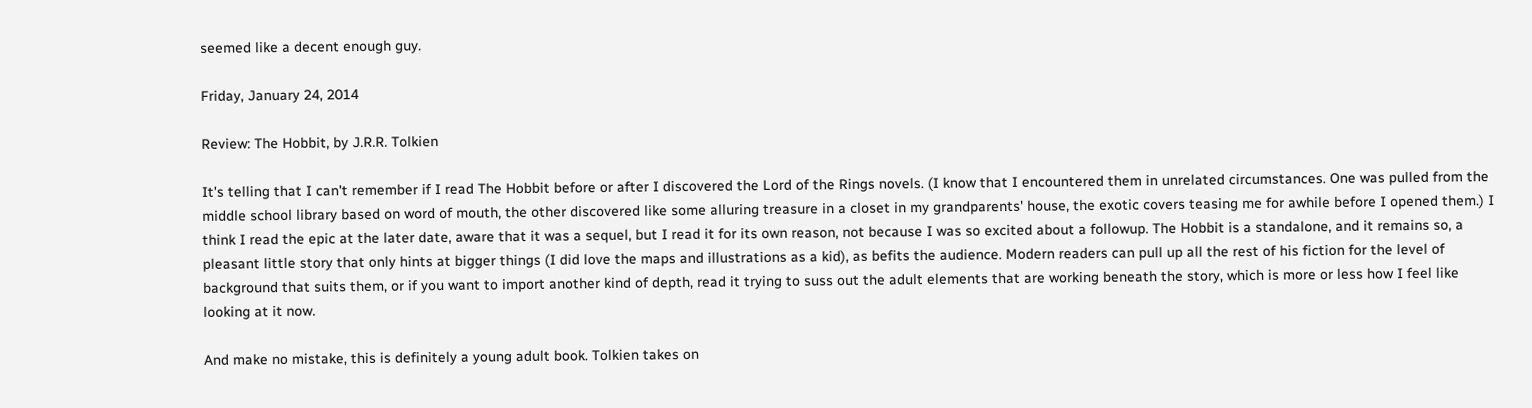seemed like a decent enough guy.

Friday, January 24, 2014

Review: The Hobbit, by J.R.R. Tolkien

It's telling that I can't remember if I read The Hobbit before or after I discovered the Lord of the Rings novels. (I know that I encountered them in unrelated circumstances. One was pulled from the middle school library based on word of mouth, the other discovered like some alluring treasure in a closet in my grandparents' house, the exotic covers teasing me for awhile before I opened them.) I think I read the epic at the later date, aware that it was a sequel, but I read it for its own reason, not because I was so excited about a followup. The Hobbit is a standalone, and it remains so, a pleasant little story that only hints at bigger things (I did love the maps and illustrations as a kid), as befits the audience. Modern readers can pull up all the rest of his fiction for the level of background that suits them, or if you want to import another kind of depth, read it trying to suss out the adult elements that are working beneath the story, which is more or less how I feel like looking at it now.

And make no mistake, this is definitely a young adult book. Tolkien takes on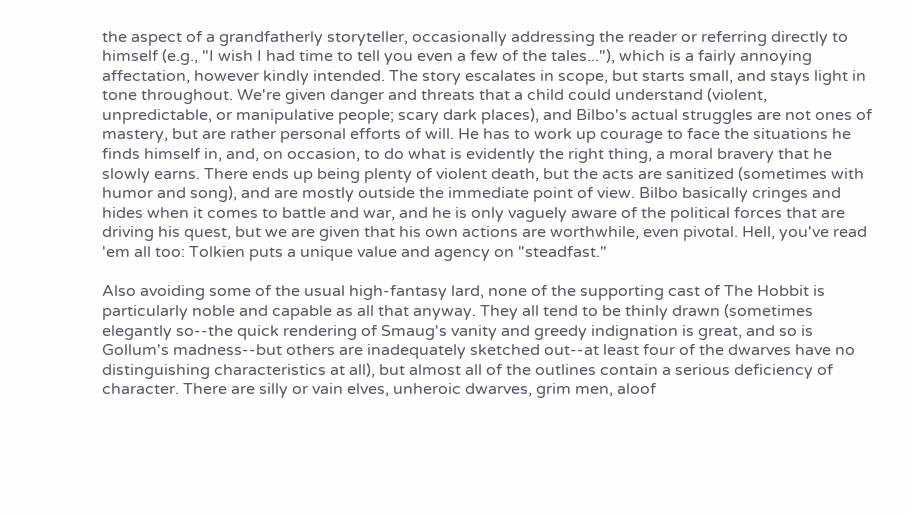the aspect of a grandfatherly storyteller, occasionally addressing the reader or referring directly to himself (e.g., "I wish I had time to tell you even a few of the tales..."), which is a fairly annoying affectation, however kindly intended. The story escalates in scope, but starts small, and stays light in tone throughout. We're given danger and threats that a child could understand (violent, unpredictable, or manipulative people; scary dark places), and Bilbo's actual struggles are not ones of mastery, but are rather personal efforts of will. He has to work up courage to face the situations he finds himself in, and, on occasion, to do what is evidently the right thing, a moral bravery that he slowly earns. There ends up being plenty of violent death, but the acts are sanitized (sometimes with humor and song), and are mostly outside the immediate point of view. Bilbo basically cringes and hides when it comes to battle and war, and he is only vaguely aware of the political forces that are driving his quest, but we are given that his own actions are worthwhile, even pivotal. Hell, you've read 'em all too: Tolkien puts a unique value and agency on "steadfast."

Also avoiding some of the usual high-fantasy lard, none of the supporting cast of The Hobbit is particularly noble and capable as all that anyway. They all tend to be thinly drawn (sometimes elegantly so--the quick rendering of Smaug's vanity and greedy indignation is great, and so is Gollum's madness--but others are inadequately sketched out--at least four of the dwarves have no distinguishing characteristics at all), but almost all of the outlines contain a serious deficiency of character. There are silly or vain elves, unheroic dwarves, grim men, aloof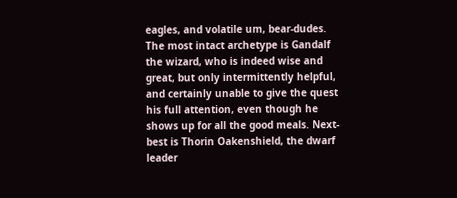eagles, and volatile um, bear-dudes. The most intact archetype is Gandalf the wizard, who is indeed wise and great, but only intermittently helpful, and certainly unable to give the quest his full attention, even though he shows up for all the good meals. Next-best is Thorin Oakenshield, the dwarf leader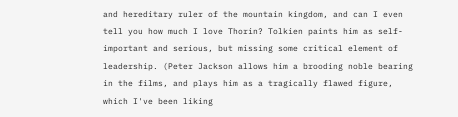and hereditary ruler of the mountain kingdom, and can I even tell you how much I love Thorin? Tolkien paints him as self-important and serious, but missing some critical element of leadership. (Peter Jackson allows him a brooding noble bearing in the films, and plays him as a tragically flawed figure, which I've been liking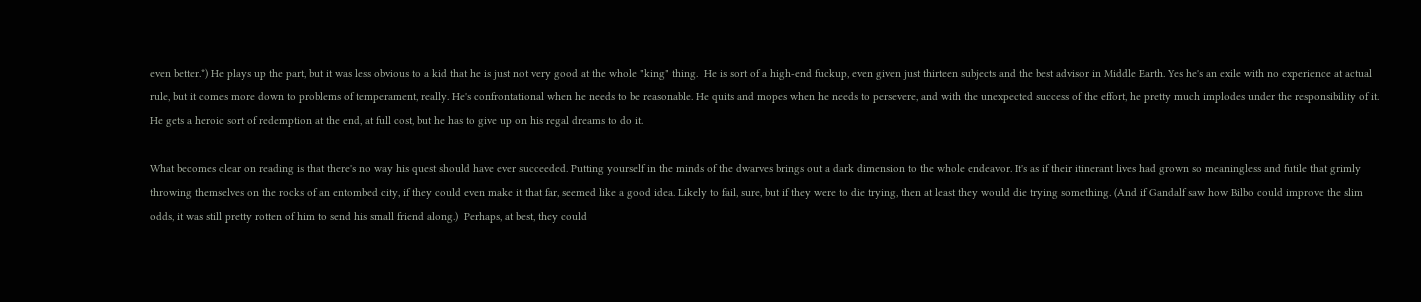even better.*) He plays up the part, but it was less obvious to a kid that he is just not very good at the whole "king" thing.  He is sort of a high-end fuckup, even given just thirteen subjects and the best advisor in Middle Earth. Yes he's an exile with no experience at actual rule, but it comes more down to problems of temperament, really. He's confrontational when he needs to be reasonable. He quits and mopes when he needs to persevere, and with the unexpected success of the effort, he pretty much implodes under the responsibility of it. He gets a heroic sort of redemption at the end, at full cost, but he has to give up on his regal dreams to do it.

What becomes clear on reading is that there's no way his quest should have ever succeeded. Putting yourself in the minds of the dwarves brings out a dark dimension to the whole endeavor. It's as if their itinerant lives had grown so meaningless and futile that grimly throwing themselves on the rocks of an entombed city, if they could even make it that far, seemed like a good idea. Likely to fail, sure, but if they were to die trying, then at least they would die trying something. (And if Gandalf saw how Bilbo could improve the slim odds, it was still pretty rotten of him to send his small friend along.)  Perhaps, at best, they could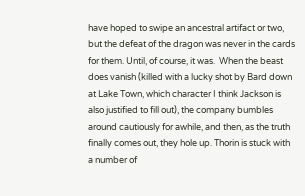have hoped to swipe an ancestral artifact or two, but the defeat of the dragon was never in the cards for them. Until, of course, it was.  When the beast does vanish (killed with a lucky shot by Bard down at Lake Town, which character I think Jackson is also justified to fill out), the company bumbles around cautiously for awhile, and then, as the truth finally comes out, they hole up. Thorin is stuck with a number of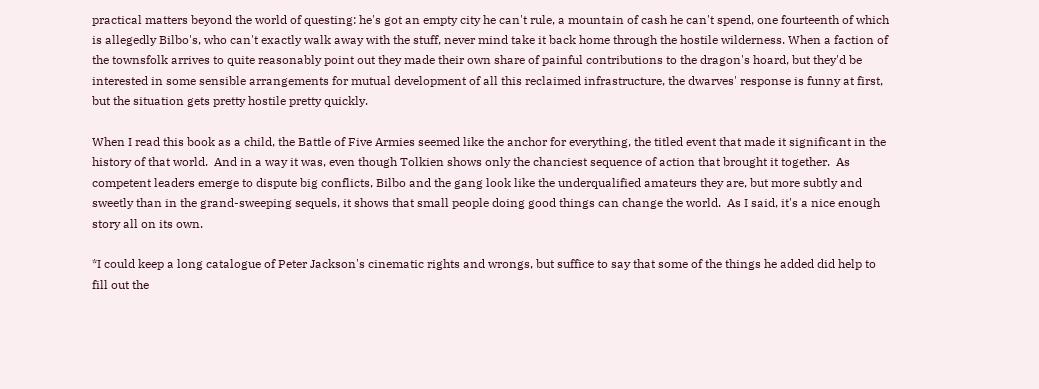practical matters beyond the world of questing: he's got an empty city he can't rule, a mountain of cash he can't spend, one fourteenth of which is allegedly Bilbo's, who can't exactly walk away with the stuff, never mind take it back home through the hostile wilderness. When a faction of the townsfolk arrives to quite reasonably point out they made their own share of painful contributions to the dragon's hoard, but they'd be interested in some sensible arrangements for mutual development of all this reclaimed infrastructure, the dwarves' response is funny at first, but the situation gets pretty hostile pretty quickly.

When I read this book as a child, the Battle of Five Armies seemed like the anchor for everything, the titled event that made it significant in the history of that world.  And in a way it was, even though Tolkien shows only the chanciest sequence of action that brought it together.  As competent leaders emerge to dispute big conflicts, Bilbo and the gang look like the underqualified amateurs they are, but more subtly and sweetly than in the grand-sweeping sequels, it shows that small people doing good things can change the world.  As I said, it's a nice enough story all on its own.

*I could keep a long catalogue of Peter Jackson's cinematic rights and wrongs, but suffice to say that some of the things he added did help to fill out the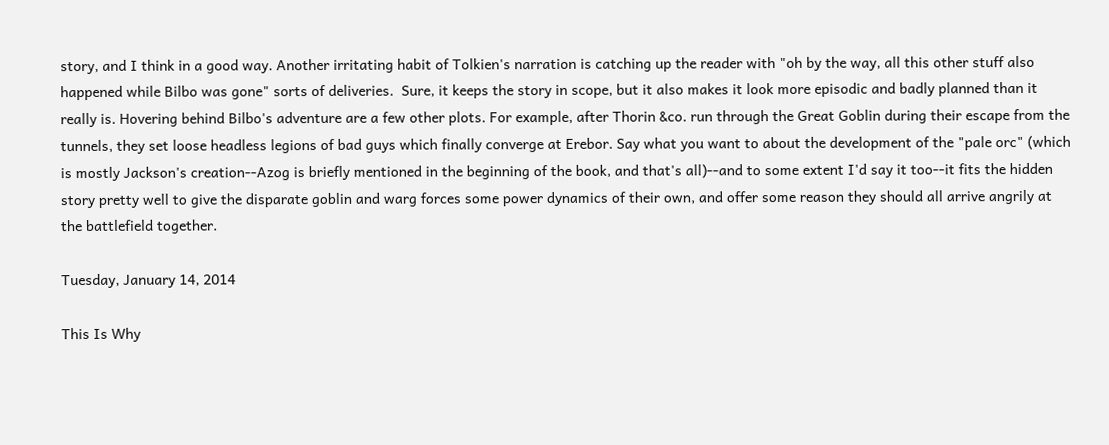story, and I think in a good way. Another irritating habit of Tolkien's narration is catching up the reader with "oh by the way, all this other stuff also happened while Bilbo was gone" sorts of deliveries.  Sure, it keeps the story in scope, but it also makes it look more episodic and badly planned than it really is. Hovering behind Bilbo's adventure are a few other plots. For example, after Thorin &co. run through the Great Goblin during their escape from the tunnels, they set loose headless legions of bad guys which finally converge at Erebor. Say what you want to about the development of the "pale orc" (which is mostly Jackson's creation--Azog is briefly mentioned in the beginning of the book, and that's all)--and to some extent I'd say it too--it fits the hidden story pretty well to give the disparate goblin and warg forces some power dynamics of their own, and offer some reason they should all arrive angrily at the battlefield together.

Tuesday, January 14, 2014

This Is Why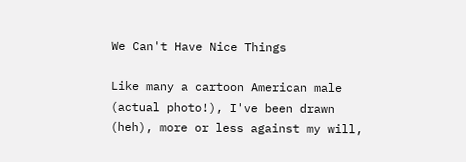We Can't Have Nice Things

Like many a cartoon American male (actual photo!), I've been drawn (heh), more or less against my will,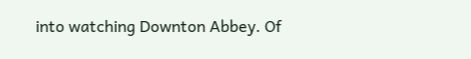into watching Downton Abbey. Of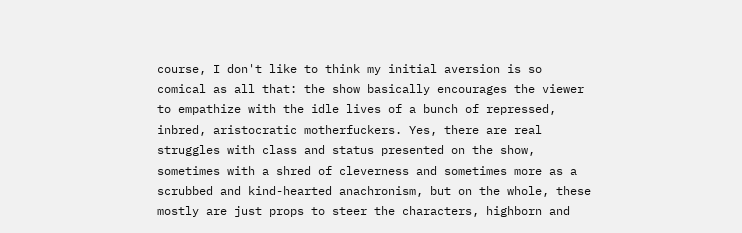course, I don't like to think my initial aversion is so comical as all that: the show basically encourages the viewer to empathize with the idle lives of a bunch of repressed, inbred, aristocratic motherfuckers. Yes, there are real struggles with class and status presented on the show, sometimes with a shred of cleverness and sometimes more as a scrubbed and kind-hearted anachronism, but on the whole, these mostly are just props to steer the characters, highborn and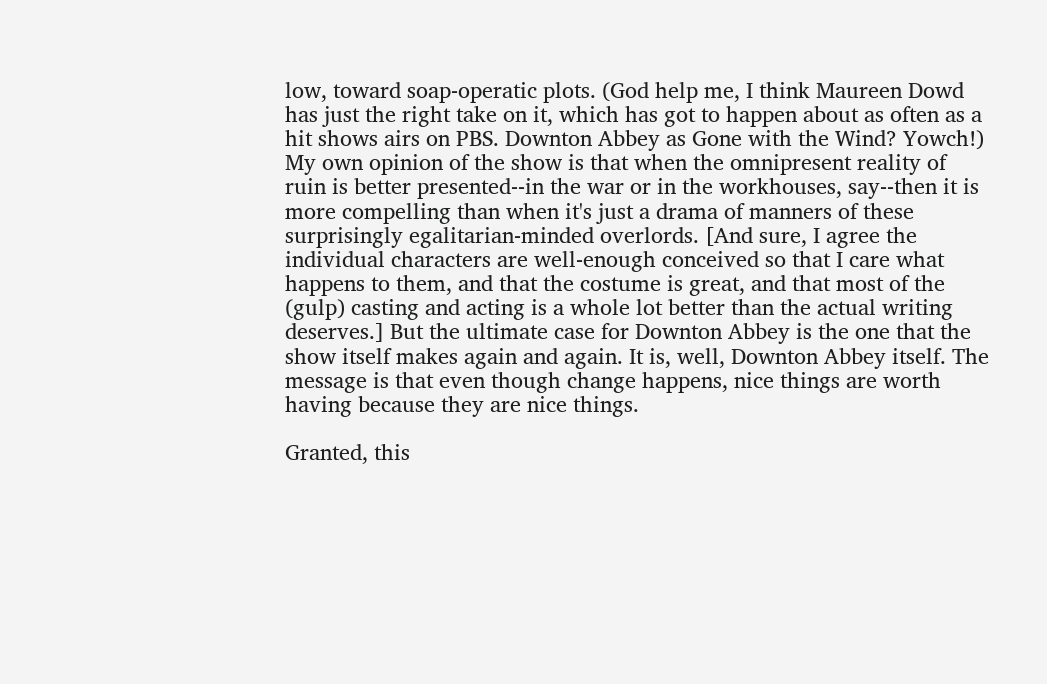low, toward soap-operatic plots. (God help me, I think Maureen Dowd has just the right take on it, which has got to happen about as often as a hit shows airs on PBS. Downton Abbey as Gone with the Wind? Yowch!) My own opinion of the show is that when the omnipresent reality of ruin is better presented--in the war or in the workhouses, say--then it is more compelling than when it's just a drama of manners of these surprisingly egalitarian-minded overlords. [And sure, I agree the individual characters are well-enough conceived so that I care what happens to them, and that the costume is great, and that most of the (gulp) casting and acting is a whole lot better than the actual writing deserves.] But the ultimate case for Downton Abbey is the one that the show itself makes again and again. It is, well, Downton Abbey itself. The message is that even though change happens, nice things are worth having because they are nice things.

Granted, this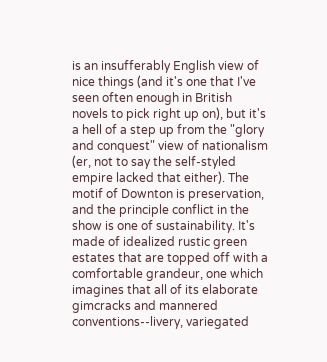is an insufferably English view of nice things (and it's one that I've seen often enough in British novels to pick right up on), but it's a hell of a step up from the "glory and conquest" view of nationalism (er, not to say the self-styled empire lacked that either). The motif of Downton is preservation, and the principle conflict in the show is one of sustainability. It's made of idealized rustic green estates that are topped off with a comfortable grandeur, one which imagines that all of its elaborate gimcracks and mannered conventions--livery, variegated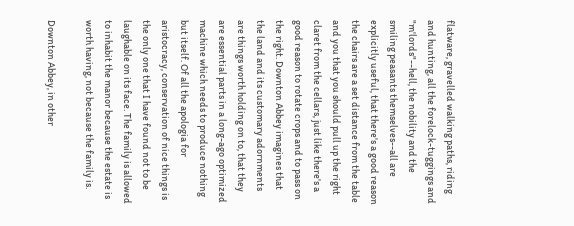flatware, gravelled walking paths, riding and hunting, all the forelock-tuggings and "m'lords"--hell, the nobility and the smiling peasants themselves--all are explicitly useful, that there's a good reason the chairs are a set distance from the table and you that you should pull up the right claret from the cellars, just like there's a good reason to rotate crops and to pass on the right. Downton Abbey imagines that the land and its customary adornments are things worth holding on to, that they are essential parts in a long-ago optimized machine which needs to produce nothing but itself. Of all the apologia for aristocracy, conservation of nice things is the only one that I have found not to be laughable on its face. The family is allowed to inhabit the manor because the estate is worth having, not because the family is.

Downton Abbey, in other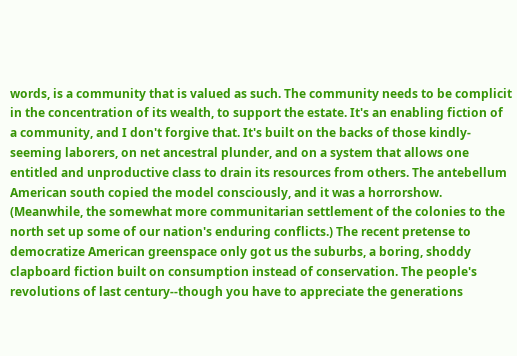words, is a community that is valued as such. The community needs to be complicit in the concentration of its wealth, to support the estate. It's an enabling fiction of a community, and I don't forgive that. It's built on the backs of those kindly-seeming laborers, on net ancestral plunder, and on a system that allows one entitled and unproductive class to drain its resources from others. The antebellum American south copied the model consciously, and it was a horrorshow. (Meanwhile, the somewhat more communitarian settlement of the colonies to the north set up some of our nation's enduring conflicts.) The recent pretense to democratize American greenspace only got us the suburbs, a boring, shoddy clapboard fiction built on consumption instead of conservation. The people's revolutions of last century--though you have to appreciate the generations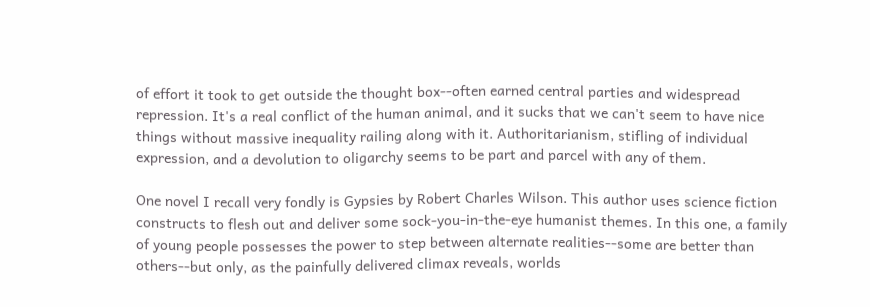of effort it took to get outside the thought box--often earned central parties and widespread repression. It's a real conflict of the human animal, and it sucks that we can't seem to have nice things without massive inequality railing along with it. Authoritarianism, stifling of individual expression, and a devolution to oligarchy seems to be part and parcel with any of them.

One novel I recall very fondly is Gypsies by Robert Charles Wilson. This author uses science fiction constructs to flesh out and deliver some sock-you-in-the-eye humanist themes. In this one, a family of young people possesses the power to step between alternate realities--some are better than others--but only, as the painfully delivered climax reveals, worlds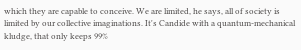which they are capable to conceive. We are limited, he says, all of society is limited by our collective imaginations. It's Candide with a quantum-mechanical kludge, that only keeps 99%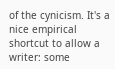of the cynicism. It's a nice empirical shortcut to allow a writer: some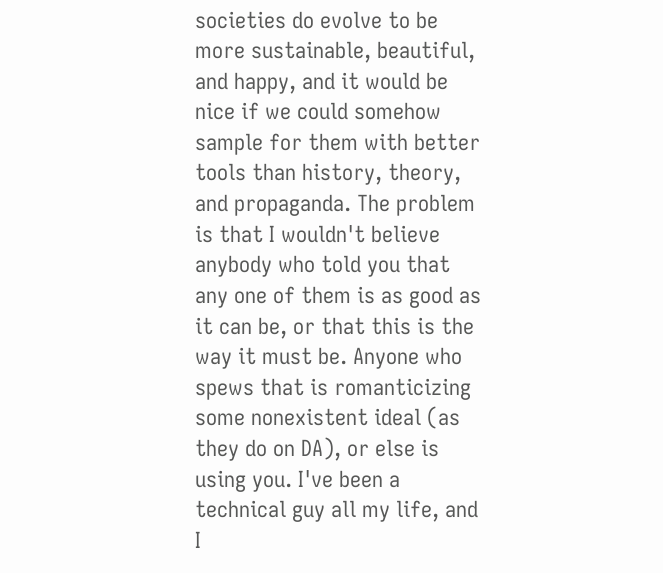societies do evolve to be more sustainable, beautiful, and happy, and it would be nice if we could somehow sample for them with better tools than history, theory, and propaganda. The problem is that I wouldn't believe anybody who told you that any one of them is as good as it can be, or that this is the way it must be. Anyone who spews that is romanticizing some nonexistent ideal (as they do on DA), or else is using you. I've been a technical guy all my life, and I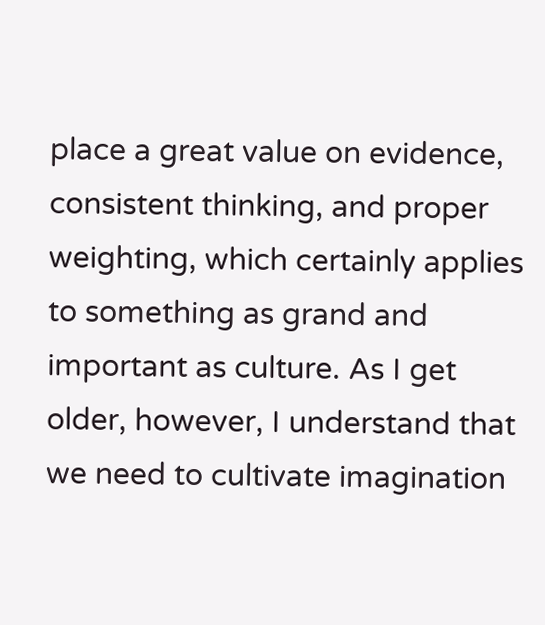place a great value on evidence, consistent thinking, and proper weighting, which certainly applies to something as grand and important as culture. As I get older, however, I understand that we need to cultivate imagination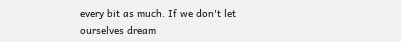every bit as much. If we don't let ourselves dream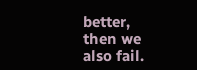better, then we also fail.